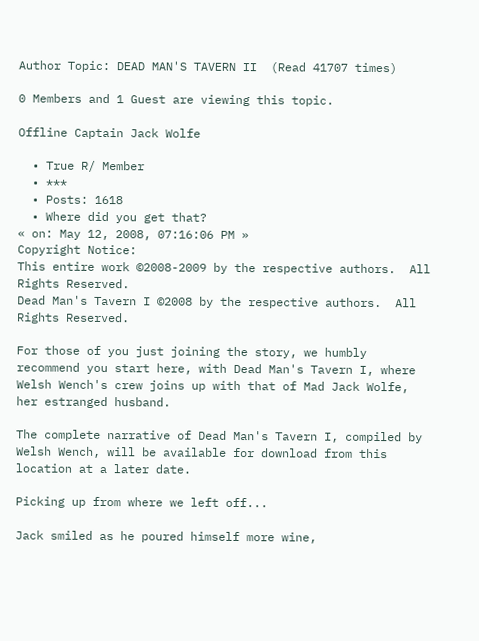Author Topic: DEAD MAN'S TAVERN II  (Read 41707 times)

0 Members and 1 Guest are viewing this topic.

Offline Captain Jack Wolfe

  • True R/ Member
  • ***
  • Posts: 1618
  • Where did you get that?
« on: May 12, 2008, 07:16:06 PM »
Copyright Notice:
This entire work ©2008-2009 by the respective authors.  All Rights Reserved.
Dead Man's Tavern I ©2008 by the respective authors.  All Rights Reserved.

For those of you just joining the story, we humbly recommend you start here, with Dead Man's Tavern I, where Welsh Wench's crew joins up with that of Mad Jack Wolfe, her estranged husband.

The complete narrative of Dead Man's Tavern I, compiled by Welsh Wench, will be available for download from this location at a later date.

Picking up from where we left off...

Jack smiled as he poured himself more wine,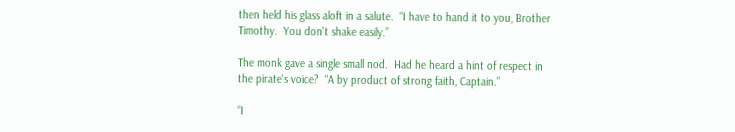then held his glass aloft in a salute.  “I have to hand it to you, Brother Timothy.  You don't shake easily.”

The monk gave a single small nod.  Had he heard a hint of respect in the pirate's voice?  “A by product of strong faith, Captain.”

“I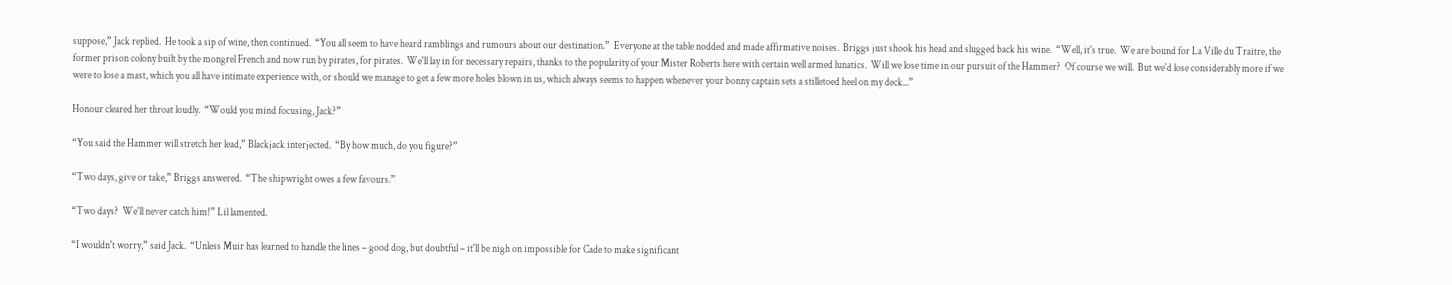suppose,” Jack replied.  He took a sip of wine, then continued.  “You all seem to have heard ramblings and rumours about our destination.”  Everyone at the table nodded and made affirmative noises.  Briggs just shook his head and slugged back his wine.  “Well, it's true.  We are bound for La Ville du Traitre, the former prison colony built by the mongrel French and now run by pirates, for pirates.  We'll lay in for necessary repairs, thanks to the popularity of your Mister Roberts here with certain well armed lunatics.  Will we lose time in our pursuit of the Hammer?  Of course we will.  But we'd lose considerably more if we were to lose a mast, which you all have intimate experience with, or should we manage to get a few more holes blown in us, which always seems to happen whenever your bonny captain sets a stilletoed heel on my deck...”

Honour cleared her throat loudly.  “Would you mind focusing, Jack?”

“You said the Hammer will stretch her lead,” Blackjack interjected.  “By how much, do you figure?”

“Two days, give or take,” Briggs answered.  “The shipwright owes a few favours.”

“Two days?  We'll never catch him!” Lil lamented.

“I wouldn't worry,” said Jack.  “Unless Muir has learned to handle the lines – good dog, but doubtful – it'll be nigh on impossible for Cade to make significant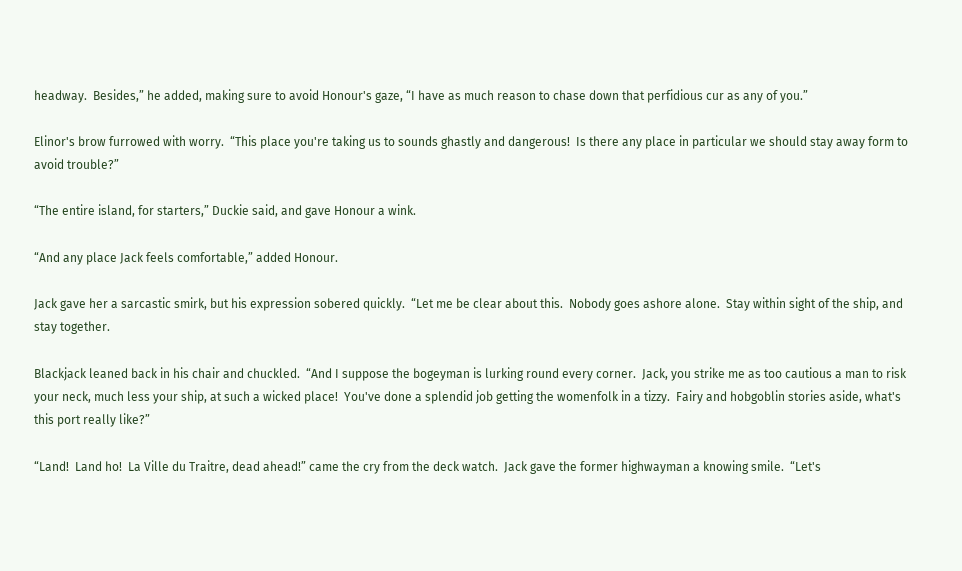headway.  Besides,” he added, making sure to avoid Honour's gaze, “I have as much reason to chase down that perfidious cur as any of you.”

Elinor's brow furrowed with worry.  “This place you're taking us to sounds ghastly and dangerous!  Is there any place in particular we should stay away form to avoid trouble?”

“The entire island, for starters,” Duckie said, and gave Honour a wink.

“And any place Jack feels comfortable,” added Honour.

Jack gave her a sarcastic smirk, but his expression sobered quickly.  “Let me be clear about this.  Nobody goes ashore alone.  Stay within sight of the ship, and stay together.

Blackjack leaned back in his chair and chuckled.  “And I suppose the bogeyman is lurking round every corner.  Jack, you strike me as too cautious a man to risk your neck, much less your ship, at such a wicked place!  You've done a splendid job getting the womenfolk in a tizzy.  Fairy and hobgoblin stories aside, what's this port really like?”

“Land!  Land ho!  La Ville du Traitre, dead ahead!” came the cry from the deck watch.  Jack gave the former highwayman a knowing smile.  “Let's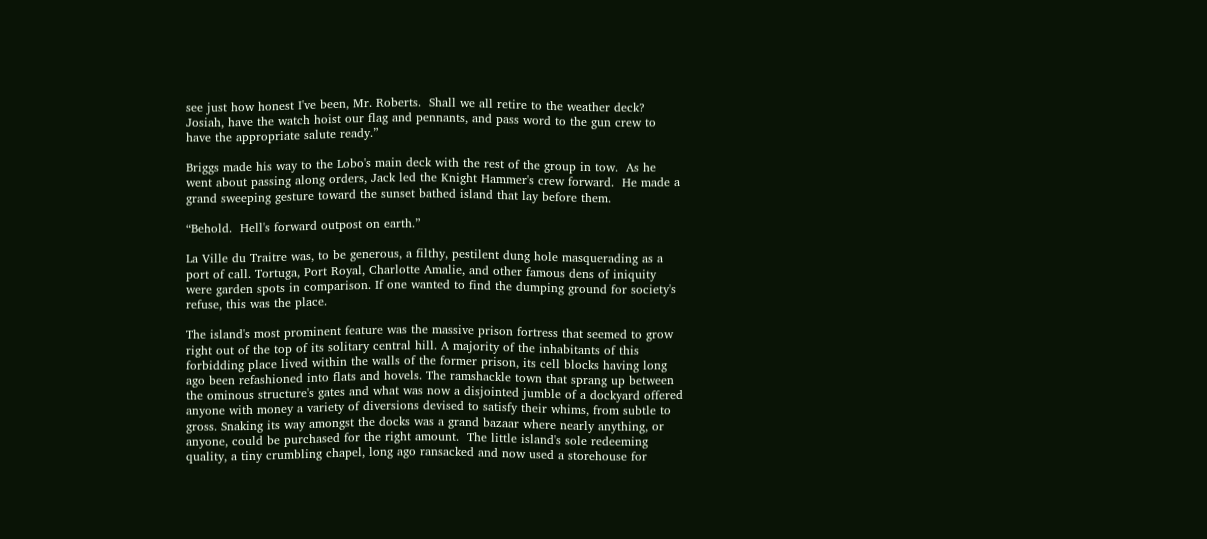see just how honest I've been, Mr. Roberts.  Shall we all retire to the weather deck?  Josiah, have the watch hoist our flag and pennants, and pass word to the gun crew to have the appropriate salute ready.”

Briggs made his way to the Lobo's main deck with the rest of the group in tow.  As he went about passing along orders, Jack led the Knight Hammer's crew forward.  He made a grand sweeping gesture toward the sunset bathed island that lay before them.

“Behold.  Hell's forward outpost on earth.”

La Ville du Traitre was, to be generous, a filthy, pestilent dung hole masquerading as a port of call. Tortuga, Port Royal, Charlotte Amalie, and other famous dens of iniquity were garden spots in comparison. If one wanted to find the dumping ground for society's refuse, this was the place.

The island's most prominent feature was the massive prison fortress that seemed to grow right out of the top of its solitary central hill. A majority of the inhabitants of this forbidding place lived within the walls of the former prison, its cell blocks having long ago been refashioned into flats and hovels. The ramshackle town that sprang up between the ominous structure's gates and what was now a disjointed jumble of a dockyard offered anyone with money a variety of diversions devised to satisfy their whims, from subtle to gross. Snaking its way amongst the docks was a grand bazaar where nearly anything, or anyone, could be purchased for the right amount.  The little island's sole redeeming quality, a tiny crumbling chapel, long ago ransacked and now used a storehouse for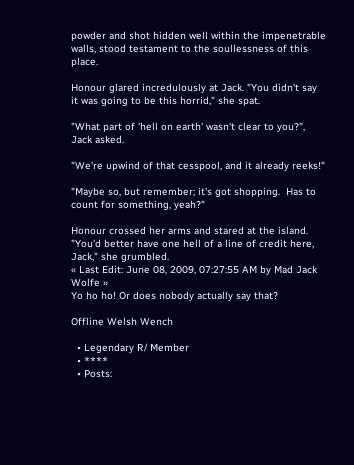powder and shot hidden well within the impenetrable walls, stood testament to the soullessness of this place.

Honour glared incredulously at Jack. "You didn't say it was going to be this horrid," she spat.

"What part of 'hell on earth' wasn't clear to you?", Jack asked.

"We're upwind of that cesspool, and it already reeks!"

"Maybe so, but remember; it's got shopping.  Has to count for something, yeah?"

Honour crossed her arms and stared at the island. "You'd better have one hell of a line of credit here, Jack," she grumbled.
« Last Edit: June 08, 2009, 07:27:55 AM by Mad Jack Wolfe »
Yo ho ho! Or does nobody actually say that?

Offline Welsh Wench

  • Legendary R/ Member
  • ****
  • Posts: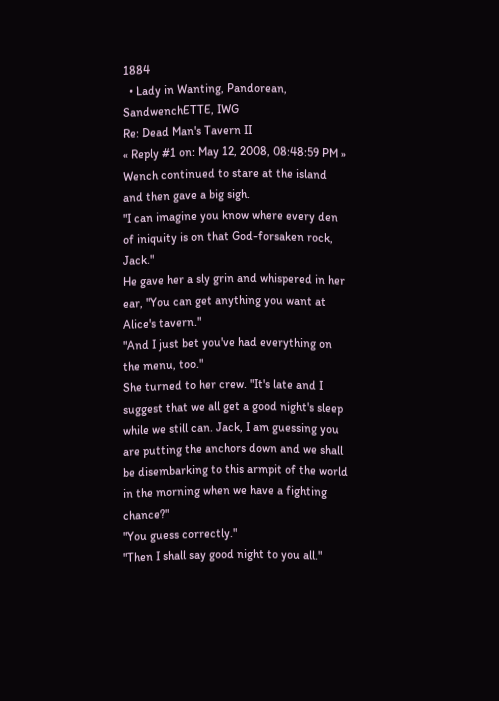1884
  • Lady in Wanting, Pandorean, SandwenchETTE, IWG
Re: Dead Man's Tavern II
« Reply #1 on: May 12, 2008, 08:48:59 PM »
Wench continued to stare at the island and then gave a big sigh.
"I can imagine you know where every den of iniquity is on that God-forsaken rock, Jack."
He gave her a sly grin and whispered in her ear, "You can get anything you want at Alice's tavern."
"And I just bet you've had everything on the menu, too."
She turned to her crew. "It's late and I suggest that we all get a good night's sleep while we still can. Jack, I am guessing you are putting the anchors down and we shall be disembarking to this armpit of the world in the morning when we have a fighting chance?"
"You guess correctly."
"Then I shall say good night to you all."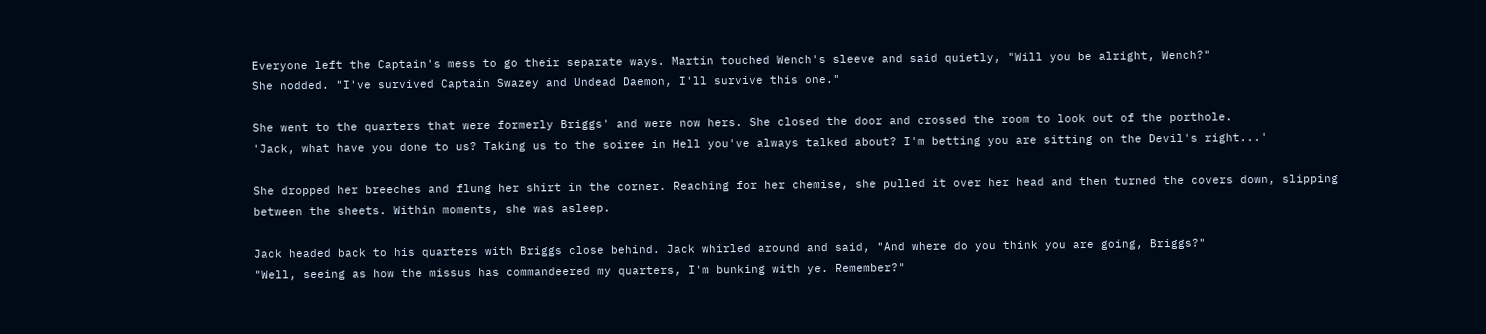Everyone left the Captain's mess to go their separate ways. Martin touched Wench's sleeve and said quietly, "Will you be alright, Wench?"
She nodded. "I've survived Captain Swazey and Undead Daemon, I'll survive this one."

She went to the quarters that were formerly Briggs' and were now hers. She closed the door and crossed the room to look out of the porthole.
'Jack, what have you done to us? Taking us to the soiree in Hell you've always talked about? I'm betting you are sitting on the Devil's right...'

She dropped her breeches and flung her shirt in the corner. Reaching for her chemise, she pulled it over her head and then turned the covers down, slipping between the sheets. Within moments, she was asleep.

Jack headed back to his quarters with Briggs close behind. Jack whirled around and said, "And where do you think you are going, Briggs?"
"Well, seeing as how the missus has commandeered my quarters, I'm bunking with ye. Remember?"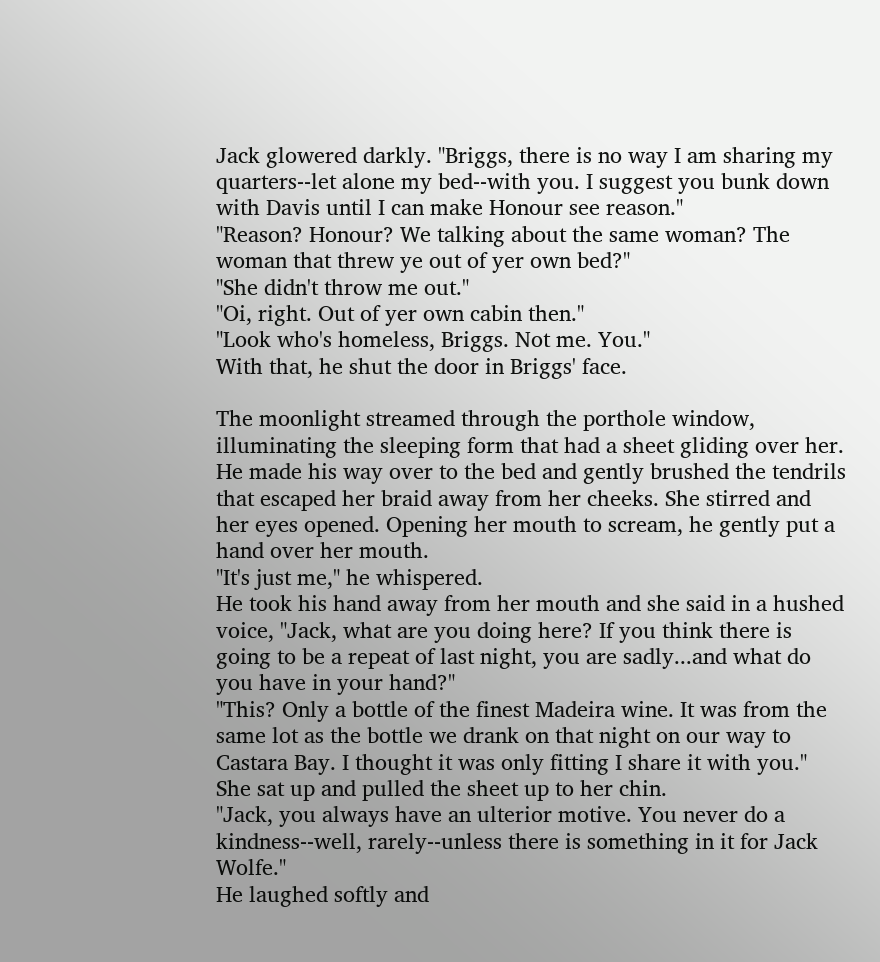Jack glowered darkly. "Briggs, there is no way I am sharing my quarters--let alone my bed--with you. I suggest you bunk down with Davis until I can make Honour see reason."
"Reason? Honour? We talking about the same woman? The woman that threw ye out of yer own bed?"
"She didn't throw me out."
"Oi, right. Out of yer own cabin then."
"Look who's homeless, Briggs. Not me. You."
With that, he shut the door in Briggs' face.

The moonlight streamed through the porthole window, illuminating the sleeping form that had a sheet gliding over her.  He made his way over to the bed and gently brushed the tendrils that escaped her braid away from her cheeks. She stirred and her eyes opened. Opening her mouth to scream, he gently put a hand over her mouth.
"It's just me," he whispered.
He took his hand away from her mouth and she said in a hushed voice, "Jack, what are you doing here? If you think there is going to be a repeat of last night, you are sadly...and what do you have in your hand?"
"This? Only a bottle of the finest Madeira wine. It was from the same lot as the bottle we drank on that night on our way to Castara Bay. I thought it was only fitting I share it with you."
She sat up and pulled the sheet up to her chin.
"Jack, you always have an ulterior motive. You never do a kindness--well, rarely--unless there is something in it for Jack Wolfe."
He laughed softly and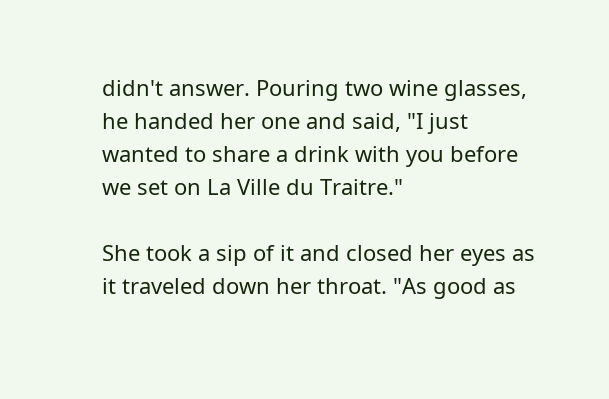didn't answer. Pouring two wine glasses, he handed her one and said, "I just wanted to share a drink with you before we set on La Ville du Traitre."

She took a sip of it and closed her eyes as it traveled down her throat. "As good as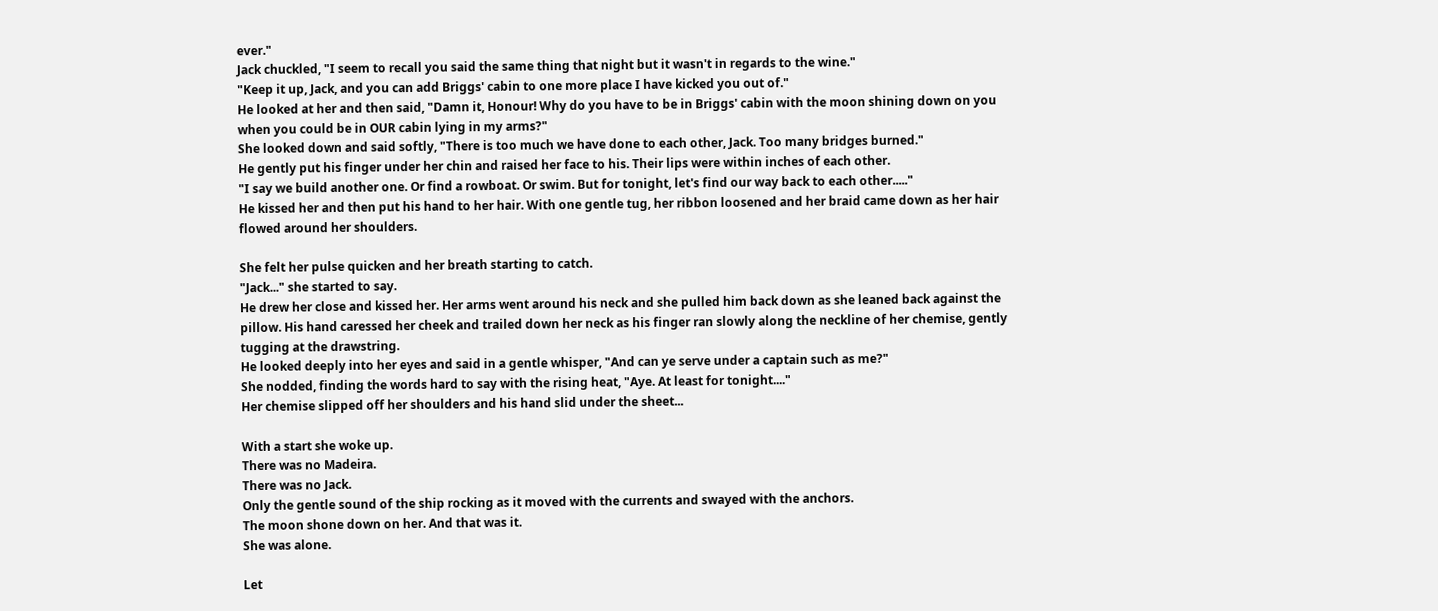ever."
Jack chuckled, "I seem to recall you said the same thing that night but it wasn't in regards to the wine."
"Keep it up, Jack, and you can add Briggs' cabin to one more place I have kicked you out of."
He looked at her and then said, "Damn it, Honour! Why do you have to be in Briggs' cabin with the moon shining down on you when you could be in OUR cabin lying in my arms?"
She looked down and said softly, "There is too much we have done to each other, Jack. Too many bridges burned."
He gently put his finger under her chin and raised her face to his. Their lips were within inches of each other.
"I say we build another one. Or find a rowboat. Or swim. But for tonight, let's find our way back to each other....."
He kissed her and then put his hand to her hair. With one gentle tug, her ribbon loosened and her braid came down as her hair flowed around her shoulders.

She felt her pulse quicken and her breath starting to catch.
"Jack..." she started to say.
He drew her close and kissed her. Her arms went around his neck and she pulled him back down as she leaned back against the pillow. His hand caressed her cheek and trailed down her neck as his finger ran slowly along the neckline of her chemise, gently tugging at the drawstring.
He looked deeply into her eyes and said in a gentle whisper, "And can ye serve under a captain such as me?"
She nodded, finding the words hard to say with the rising heat, "Aye. At least for tonight...."
Her chemise slipped off her shoulders and his hand slid under the sheet...

With a start she woke up.
There was no Madeira.
There was no Jack.
Only the gentle sound of the ship rocking as it moved with the currents and swayed with the anchors.
The moon shone down on her. And that was it.
She was alone.

Let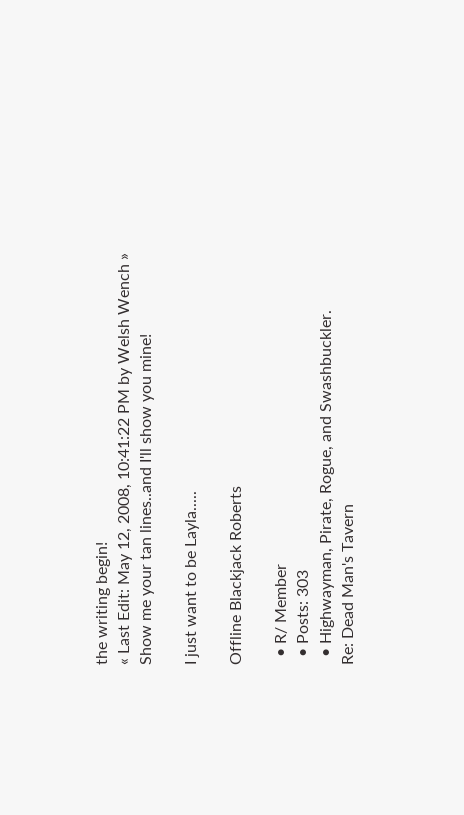the writing begin!
« Last Edit: May 12, 2008, 10:41:22 PM by Welsh Wench »
Show me your tan lines..and I'll show you mine!

I just want to be Layla.....

Offline Blackjack Roberts

  • R/ Member
  • Posts: 303
  • Highwayman, Pirate, Rogue, and Swashbuckler.
Re: Dead Man's Tavern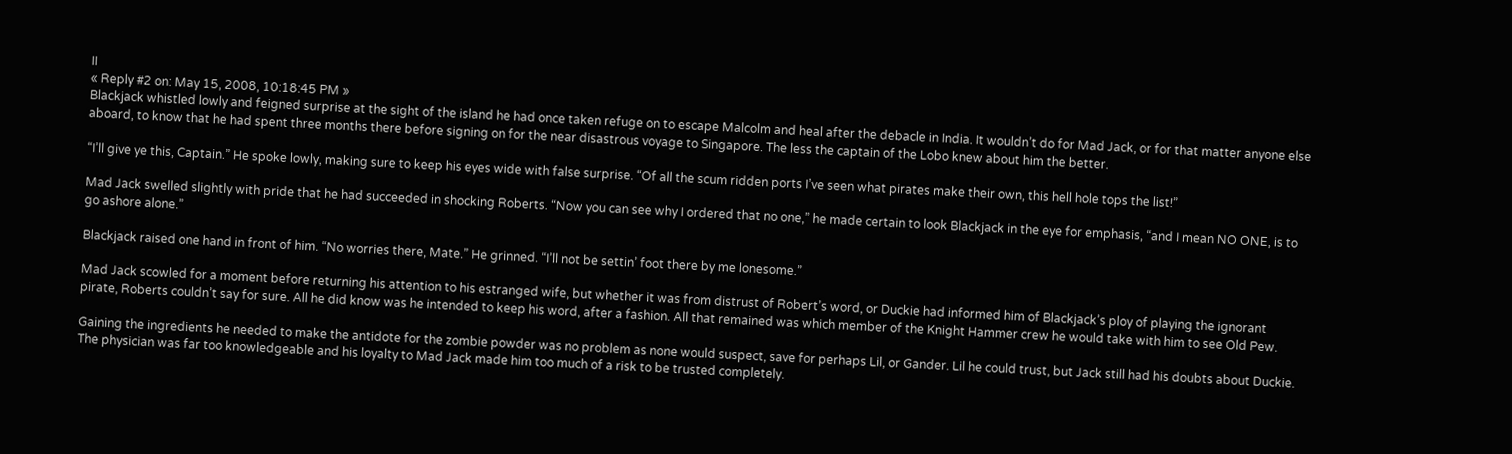II
« Reply #2 on: May 15, 2008, 10:18:45 PM »
Blackjack whistled lowly and feigned surprise at the sight of the island he had once taken refuge on to escape Malcolm and heal after the debacle in India. It wouldn’t do for Mad Jack, or for that matter anyone else aboard, to know that he had spent three months there before signing on for the near disastrous voyage to Singapore. The less the captain of the Lobo knew about him the better.

“I’ll give ye this, Captain.” He spoke lowly, making sure to keep his eyes wide with false surprise. “Of all the scum ridden ports I’ve seen what pirates make their own, this hell hole tops the list!”

Mad Jack swelled slightly with pride that he had succeeded in shocking Roberts. “Now you can see why I ordered that no one,” he made certain to look Blackjack in the eye for emphasis, “and I mean NO ONE, is to go ashore alone.”

Blackjack raised one hand in front of him. “No worries there, Mate.” He grinned. “I’ll not be settin’ foot there by me lonesome.”

Mad Jack scowled for a moment before returning his attention to his estranged wife, but whether it was from distrust of Robert’s word, or Duckie had informed him of Blackjack’s ploy of playing the ignorant pirate, Roberts couldn’t say for sure. All he did know was he intended to keep his word, after a fashion. All that remained was which member of the Knight Hammer crew he would take with him to see Old Pew.

Gaining the ingredients he needed to make the antidote for the zombie powder was no problem as none would suspect, save for perhaps Lil, or Gander. Lil he could trust, but Jack still had his doubts about Duckie. The physician was far too knowledgeable and his loyalty to Mad Jack made him too much of a risk to be trusted completely.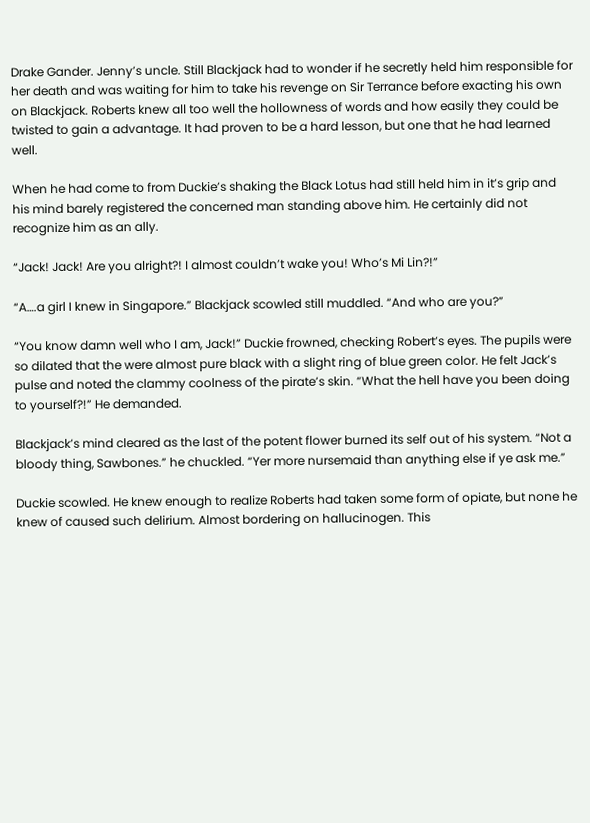Drake Gander. Jenny’s uncle. Still Blackjack had to wonder if he secretly held him responsible for her death and was waiting for him to take his revenge on Sir Terrance before exacting his own on Blackjack. Roberts knew all too well the hollowness of words and how easily they could be twisted to gain a advantage. It had proven to be a hard lesson, but one that he had learned well.

When he had come to from Duckie’s shaking the Black Lotus had still held him in it’s grip and his mind barely registered the concerned man standing above him. He certainly did not recognize him as an ally.

“Jack! Jack! Are you alright?! I almost couldn’t wake you! Who’s Mi Lin?!”

“A….a girl I knew in Singapore.” Blackjack scowled still muddled. “And who are you?”

“You know damn well who I am, Jack!” Duckie frowned, checking Robert’s eyes. The pupils were so dilated that the were almost pure black with a slight ring of blue green color. He felt Jack’s pulse and noted the clammy coolness of the pirate’s skin. “What the hell have you been doing to yourself?!” He demanded.

Blackjack’s mind cleared as the last of the potent flower burned its self out of his system. “Not a bloody thing, Sawbones.” he chuckled. “Yer more nursemaid than anything else if ye ask me.”

Duckie scowled. He knew enough to realize Roberts had taken some form of opiate, but none he knew of caused such delirium. Almost bordering on hallucinogen. This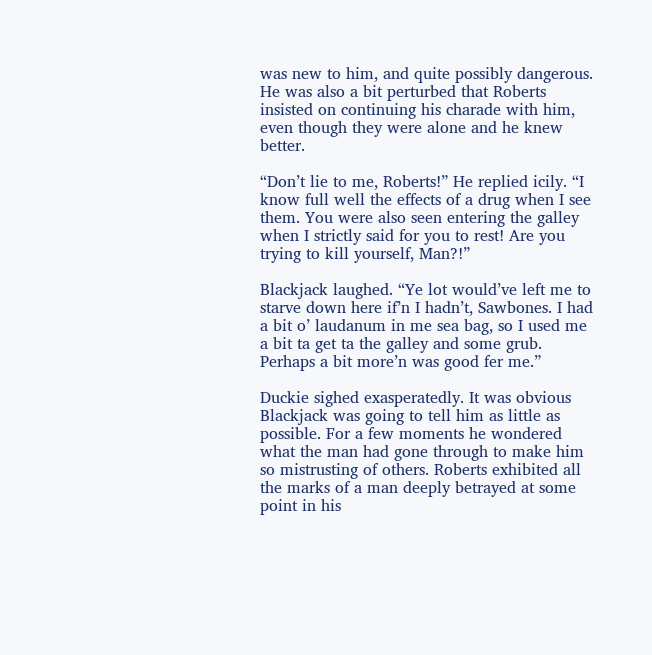was new to him, and quite possibly dangerous. He was also a bit perturbed that Roberts insisted on continuing his charade with him, even though they were alone and he knew better.

“Don’t lie to me, Roberts!” He replied icily. “I know full well the effects of a drug when I see them. You were also seen entering the galley when I strictly said for you to rest! Are you trying to kill yourself, Man?!”

Blackjack laughed. “Ye lot would’ve left me to starve down here if’n I hadn’t, Sawbones. I had a bit o’ laudanum in me sea bag, so I used me a bit ta get ta the galley and some grub. Perhaps a bit more’n was good fer me.”

Duckie sighed exasperatedly. It was obvious Blackjack was going to tell him as little as possible. For a few moments he wondered what the man had gone through to make him so mistrusting of others. Roberts exhibited all the marks of a man deeply betrayed at some point in his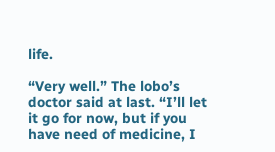life.

“Very well.” The lobo’s doctor said at last. “I’ll let it go for now, but if you have need of medicine, I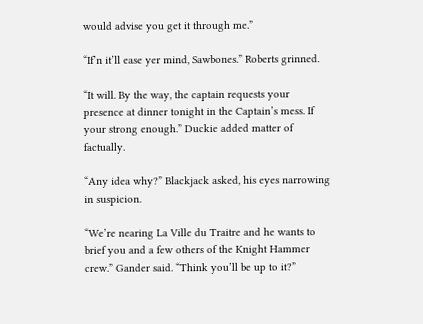would advise you get it through me.”

“If’n it’ll ease yer mind, Sawbones.” Roberts grinned.

“It will. By the way, the captain requests your presence at dinner tonight in the Captain’s mess. If your strong enough.” Duckie added matter of factually.

“Any idea why?” Blackjack asked, his eyes narrowing in suspicion.

“We’re nearing La Ville du Traitre and he wants to brief you and a few others of the Knight Hammer crew.” Gander said. “Think you’ll be up to it?”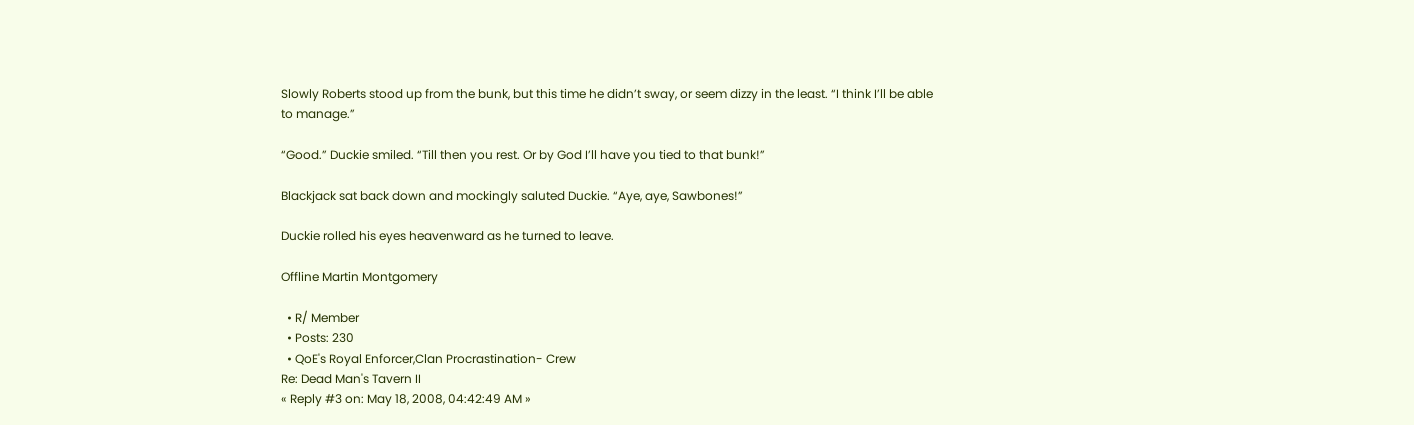Slowly Roberts stood up from the bunk, but this time he didn’t sway, or seem dizzy in the least. “I think I’ll be able to manage.”

“Good.” Duckie smiled. “Till then you rest. Or by God I’ll have you tied to that bunk!”

Blackjack sat back down and mockingly saluted Duckie. “Aye, aye, Sawbones!”

Duckie rolled his eyes heavenward as he turned to leave.

Offline Martin Montgomery

  • R/ Member
  • Posts: 230
  • QoE's Royal Enforcer,Clan Procrastination- Crew
Re: Dead Man's Tavern II
« Reply #3 on: May 18, 2008, 04:42:49 AM »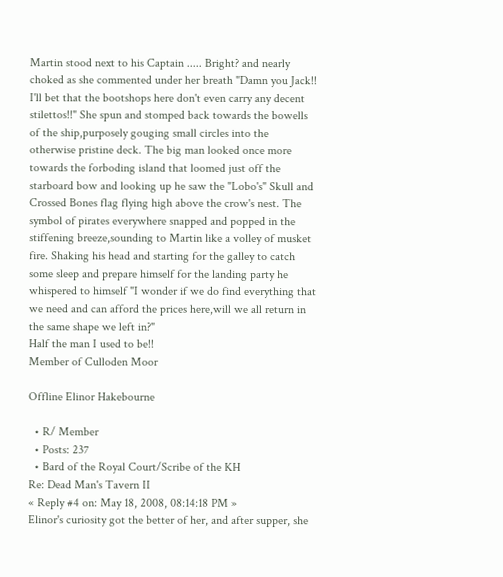Martin stood next to his Captain ..... Bright? and nearly choked as she commented under her breath "Damn you Jack!! I'll bet that the bootshops here don't even carry any decent stilettos!!" She spun and stomped back towards the bowells of the ship,purposely gouging small circles into the otherwise pristine deck. The big man looked once more towards the forboding island that loomed just off the starboard bow and looking up he saw the "Lobo's" Skull and Crossed Bones flag flying high above the crow's nest. The symbol of pirates everywhere snapped and popped in the stiffening breeze,sounding to Martin like a volley of musket fire. Shaking his head and starting for the galley to catch some sleep and prepare himself for the landing party he whispered to himself "I wonder if we do find everything that we need and can afford the prices here,will we all return in the same shape we left in?"
Half the man I used to be!!
Member of Culloden Moor

Offline Elinor Hakebourne

  • R/ Member
  • Posts: 237
  • Bard of the Royal Court/Scribe of the KH
Re: Dead Man's Tavern II
« Reply #4 on: May 18, 2008, 08:14:18 PM »
Elinor's curiosity got the better of her, and after supper, she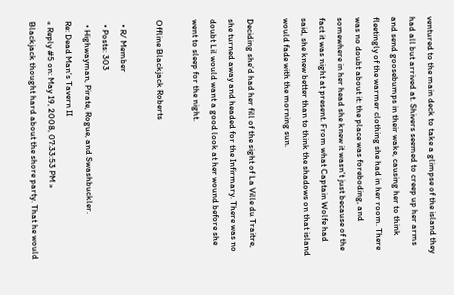ventured to the main deck to take a glimpse of the island they had all but arrived at. Shivers seemed to creep up her arms and send goosebumps in their wake, causing her to think fleetingly of the warmer clothing she had in her room. There was no doubt about it: the place was foreboding, and somewhere in her head she knew it wasn't just because of the fact it was night at present. From what Captain Wolfe had said, she knew better than to think the shadows on that island would fade with the morning sun.

Deciding she'd had her fill of the sight of La Ville du Traitre, she turned away and headed for the Infirmary. There was no doubt Lil would want a good look at her wound before she went to sleep for the night.

Offline Blackjack Roberts

  • R/ Member
  • Posts: 303
  • Highwayman, Pirate, Rogue, and Swashbuckler.
Re: Dead Man's Tavern II
« Reply #5 on: May 19, 2008, 07:33:53 PM »
Blackjack thought hard about the shore party. That he would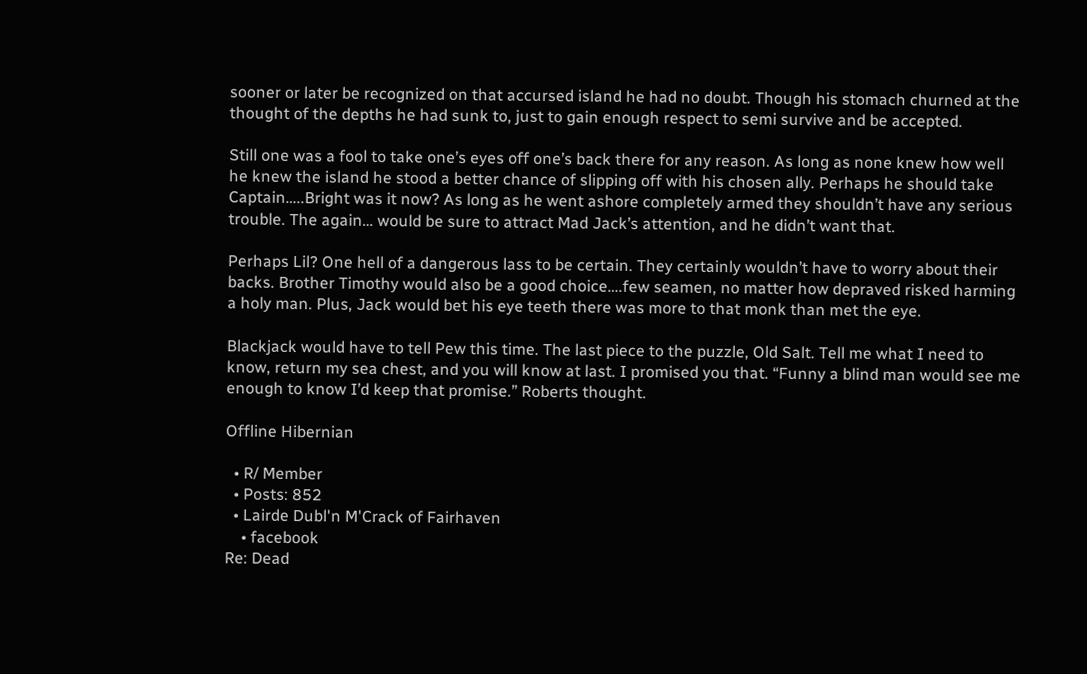sooner or later be recognized on that accursed island he had no doubt. Though his stomach churned at the thought of the depths he had sunk to, just to gain enough respect to semi survive and be accepted.

Still one was a fool to take one’s eyes off one’s back there for any reason. As long as none knew how well he knew the island he stood a better chance of slipping off with his chosen ally. Perhaps he should take Captain…..Bright was it now? As long as he went ashore completely armed they shouldn’t have any serious trouble. The again… would be sure to attract Mad Jack’s attention, and he didn’t want that.

Perhaps Lil? One hell of a dangerous lass to be certain. They certainly wouldn’t have to worry about their backs. Brother Timothy would also be a good choice….few seamen, no matter how depraved risked harming a holy man. Plus, Jack would bet his eye teeth there was more to that monk than met the eye.

Blackjack would have to tell Pew this time. The last piece to the puzzle, Old Salt. Tell me what I need to know, return my sea chest, and you will know at last. I promised you that. “Funny a blind man would see me enough to know I’d keep that promise.” Roberts thought.

Offline Hibernian

  • R/ Member
  • Posts: 852
  • Lairde Dubl'n M'Crack of Fairhaven
    • facebook
Re: Dead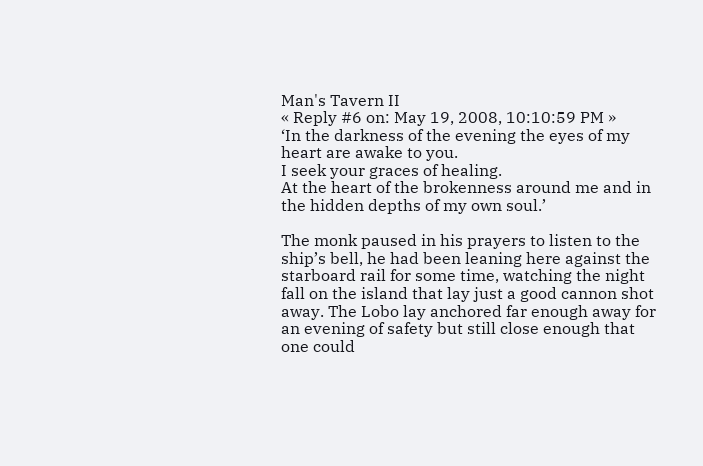Man's Tavern II
« Reply #6 on: May 19, 2008, 10:10:59 PM »
‘In the darkness of the evening the eyes of my heart are awake to you.
I seek your graces of healing.
At the heart of the brokenness around me and in the hidden depths of my own soul.’

The monk paused in his prayers to listen to the ship’s bell, he had been leaning here against the starboard rail for some time, watching the night fall on the island that lay just a good cannon shot away. The Lobo lay anchored far enough away for an evening of safety but still close enough that one could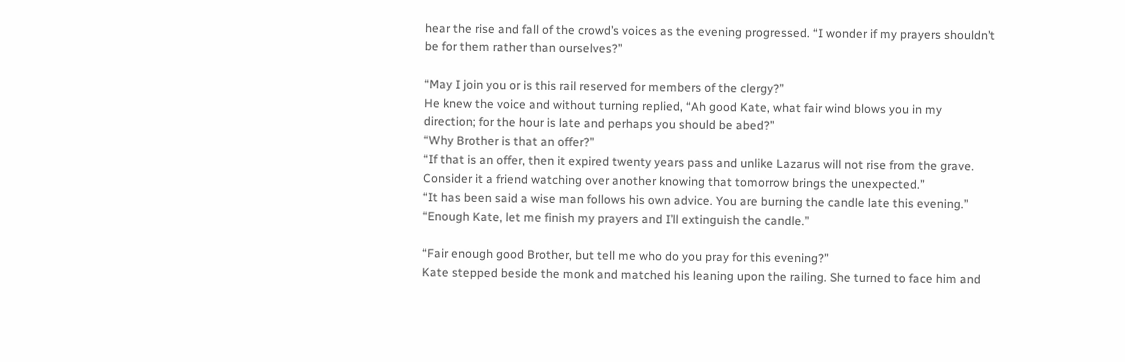hear the rise and fall of the crowd’s voices as the evening progressed. “I wonder if my prayers shouldn’t be for them rather than ourselves?”

“May I join you or is this rail reserved for members of the clergy?”
He knew the voice and without turning replied, “Ah good Kate, what fair wind blows you in my direction; for the hour is late and perhaps you should be abed?”
“Why Brother is that an offer?”
“If that is an offer, then it expired twenty years pass and unlike Lazarus will not rise from the grave. Consider it a friend watching over another knowing that tomorrow brings the unexpected.”
“It has been said a wise man follows his own advice. You are burning the candle late this evening.”
“Enough Kate, let me finish my prayers and I’ll extinguish the candle.”

“Fair enough good Brother, but tell me who do you pray for this evening?”
Kate stepped beside the monk and matched his leaning upon the railing. She turned to face him and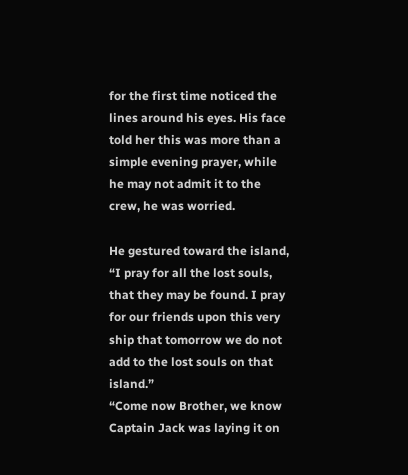for the first time noticed the lines around his eyes. His face told her this was more than a simple evening prayer, while he may not admit it to the crew, he was worried.

He gestured toward the island, “I pray for all the lost souls, that they may be found. I pray for our friends upon this very ship that tomorrow we do not add to the lost souls on that island.”
“Come now Brother, we know Captain Jack was laying it on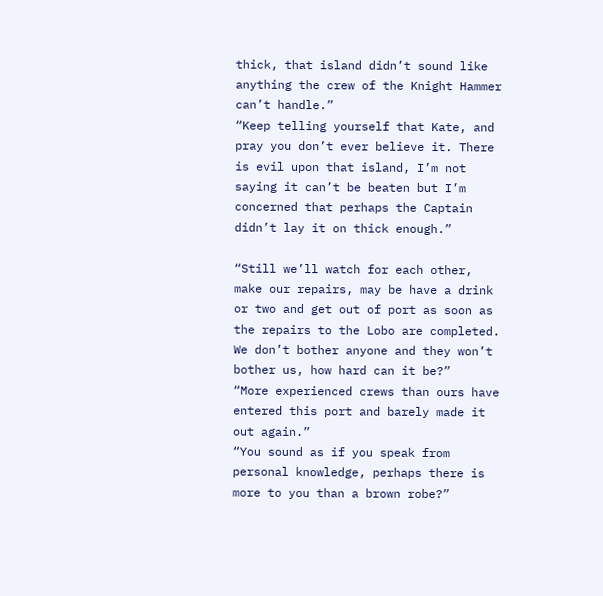thick, that island didn’t sound like anything the crew of the Knight Hammer can’t handle.”
“Keep telling yourself that Kate, and pray you don’t ever believe it. There is evil upon that island, I’m not saying it can’t be beaten but I’m concerned that perhaps the Captain didn’t lay it on thick enough.”

“Still we’ll watch for each other, make our repairs, may be have a drink or two and get out of port as soon as the repairs to the Lobo are completed. We don’t bother anyone and they won’t bother us, how hard can it be?”
“More experienced crews than ours have entered this port and barely made it out again.”
“You sound as if you speak from personal knowledge, perhaps there is more to you than a brown robe?”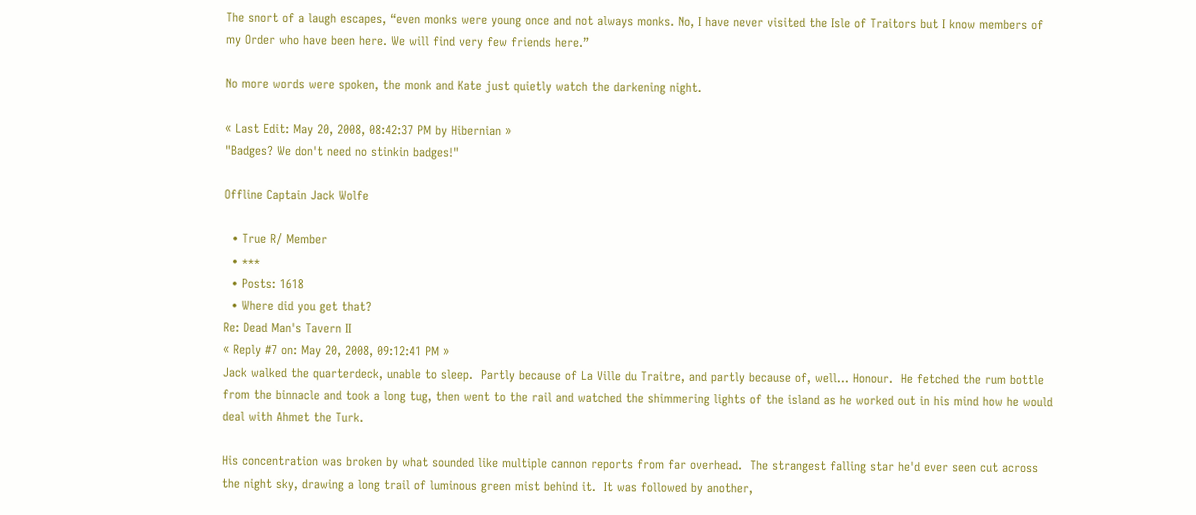The snort of a laugh escapes, “even monks were young once and not always monks. No, I have never visited the Isle of Traitors but I know members of my Order who have been here. We will find very few friends here.”

No more words were spoken, the monk and Kate just quietly watch the darkening night.

« Last Edit: May 20, 2008, 08:42:37 PM by Hibernian »
"Badges? We don't need no stinkin badges!"

Offline Captain Jack Wolfe

  • True R/ Member
  • ***
  • Posts: 1618
  • Where did you get that?
Re: Dead Man's Tavern II
« Reply #7 on: May 20, 2008, 09:12:41 PM »
Jack walked the quarterdeck, unable to sleep.  Partly because of La Ville du Traitre, and partly because of, well... Honour.  He fetched the rum bottle from the binnacle and took a long tug, then went to the rail and watched the shimmering lights of the island as he worked out in his mind how he would deal with Ahmet the Turk.

His concentration was broken by what sounded like multiple cannon reports from far overhead.  The strangest falling star he'd ever seen cut across the night sky, drawing a long trail of luminous green mist behind it.  It was followed by another,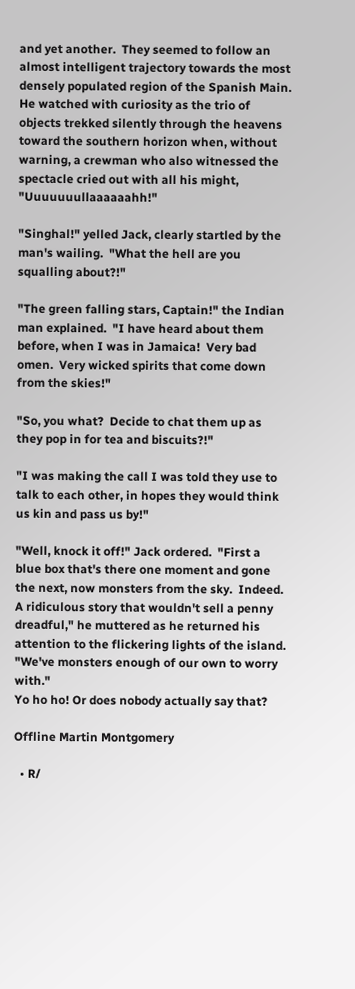and yet another.  They seemed to follow an almost intelligent trajectory towards the most densely populated region of the Spanish Main.  He watched with curiosity as the trio of objects trekked silently through the heavens toward the southern horizon when, without warning, a crewman who also witnessed the spectacle cried out with all his might, "Uuuuuuullaaaaaahh!"

"Singhal!" yelled Jack, clearly startled by the man's wailing.  "What the hell are you squalling about?!"

"The green falling stars, Captain!" the Indian man explained.  "I have heard about them before, when I was in Jamaica!  Very bad omen.  Very wicked spirits that come down from the skies!"

"So, you what?  Decide to chat them up as they pop in for tea and biscuits?!"

"I was making the call I was told they use to talk to each other, in hopes they would think us kin and pass us by!"

"Well, knock it off!" Jack ordered.  "First a blue box that's there one moment and gone the next, now monsters from the sky.  Indeed.  A ridiculous story that wouldn't sell a penny dreadful," he muttered as he returned his attention to the flickering lights of the island.  "We've monsters enough of our own to worry with."
Yo ho ho! Or does nobody actually say that?

Offline Martin Montgomery

  • R/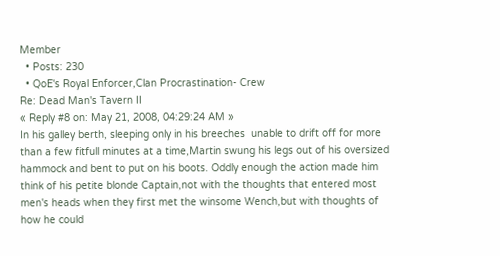Member
  • Posts: 230
  • QoE's Royal Enforcer,Clan Procrastination- Crew
Re: Dead Man's Tavern II
« Reply #8 on: May 21, 2008, 04:29:24 AM »
In his galley berth, sleeping only in his breeches  unable to drift off for more than a few fitfull minutes at a time,Martin swung his legs out of his oversized hammock and bent to put on his boots. Oddly enough the action made him think of his petite blonde Captain,not with the thoughts that entered most men's heads when they first met the winsome Wench,but with thoughts of how he could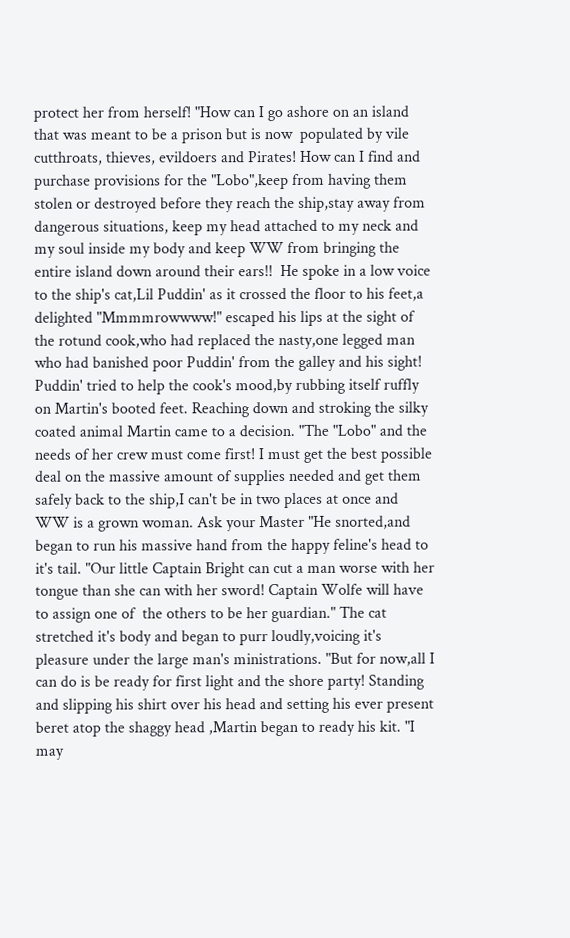protect her from herself! "How can I go ashore on an island that was meant to be a prison but is now  populated by vile cutthroats, thieves, evildoers and Pirates! How can I find and purchase provisions for the "Lobo",keep from having them stolen or destroyed before they reach the ship,stay away from dangerous situations, keep my head attached to my neck and my soul inside my body and keep WW from bringing the entire island down around their ears!!  He spoke in a low voice to the ship's cat,Lil Puddin' as it crossed the floor to his feet,a delighted "Mmmmrowwww!" escaped his lips at the sight of the rotund cook,who had replaced the nasty,one legged man who had banished poor Puddin' from the galley and his sight! Puddin' tried to help the cook's mood,by rubbing itself ruffly on Martin's booted feet. Reaching down and stroking the silky coated animal Martin came to a decision. "The "Lobo" and the needs of her crew must come first! I must get the best possible deal on the massive amount of supplies needed and get them safely back to the ship,I can't be in two places at once and WW is a grown woman. Ask your Master "He snorted,and began to run his massive hand from the happy feline's head to it's tail. "Our little Captain Bright can cut a man worse with her tongue than she can with her sword! Captain Wolfe will have to assign one of  the others to be her guardian." The cat stretched it's body and began to purr loudly,voicing it's pleasure under the large man's ministrations. "But for now,all I can do is be ready for first light and the shore party! Standing and slipping his shirt over his head and setting his ever present beret atop the shaggy head ,Martin began to ready his kit. "I may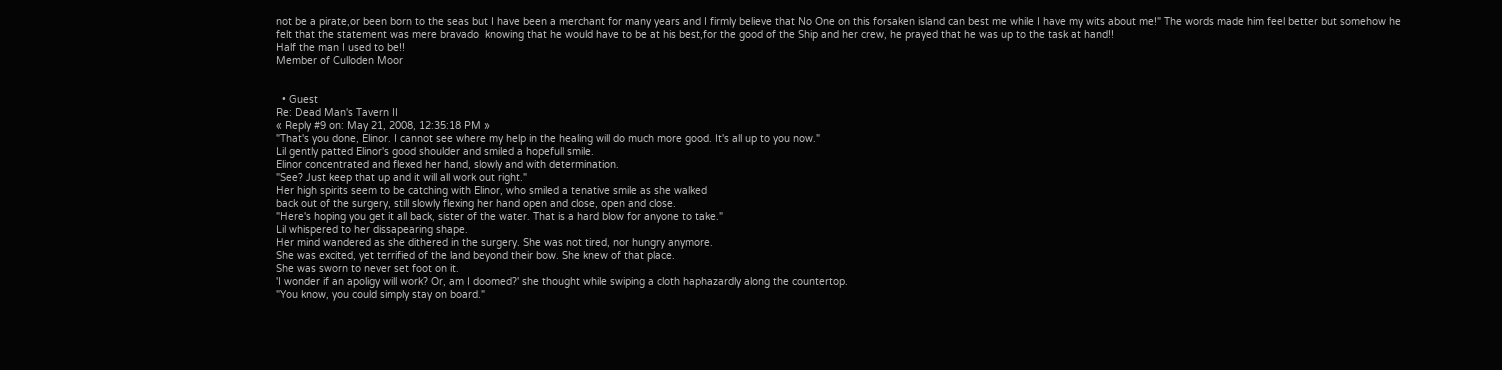not be a pirate,or been born to the seas but I have been a merchant for many years and I firmly believe that No One on this forsaken island can best me while I have my wits about me!" The words made him feel better but somehow he felt that the statement was mere bravado  knowing that he would have to be at his best,for the good of the Ship and her crew, he prayed that he was up to the task at hand!!
Half the man I used to be!!
Member of Culloden Moor


  • Guest
Re: Dead Man's Tavern II
« Reply #9 on: May 21, 2008, 12:35:18 PM »
"That's you done, Elinor. I cannot see where my help in the healing will do much more good. It's all up to you now."
Lil gently patted Elinor's good shoulder and smiled a hopefull smile.
Elinor concentrated and flexed her hand, slowly and with determination.
"See? Just keep that up and it will all work out right."
Her high spirits seem to be catching with Elinor, who smiled a tenative smile as she walked
back out of the surgery, still slowly flexing her hand open and close, open and close.
"Here's hoping you get it all back, sister of the water. That is a hard blow for anyone to take."
Lil whispered to her dissapearing shape.
Her mind wandered as she dithered in the surgery. She was not tired, nor hungry anymore.
She was excited, yet terrified of the land beyond their bow. She knew of that place.
She was sworn to never set foot on it.
'I wonder if an apoligy will work? Or, am I doomed?' she thought while swiping a cloth haphazardly along the countertop.
"You know, you could simply stay on board."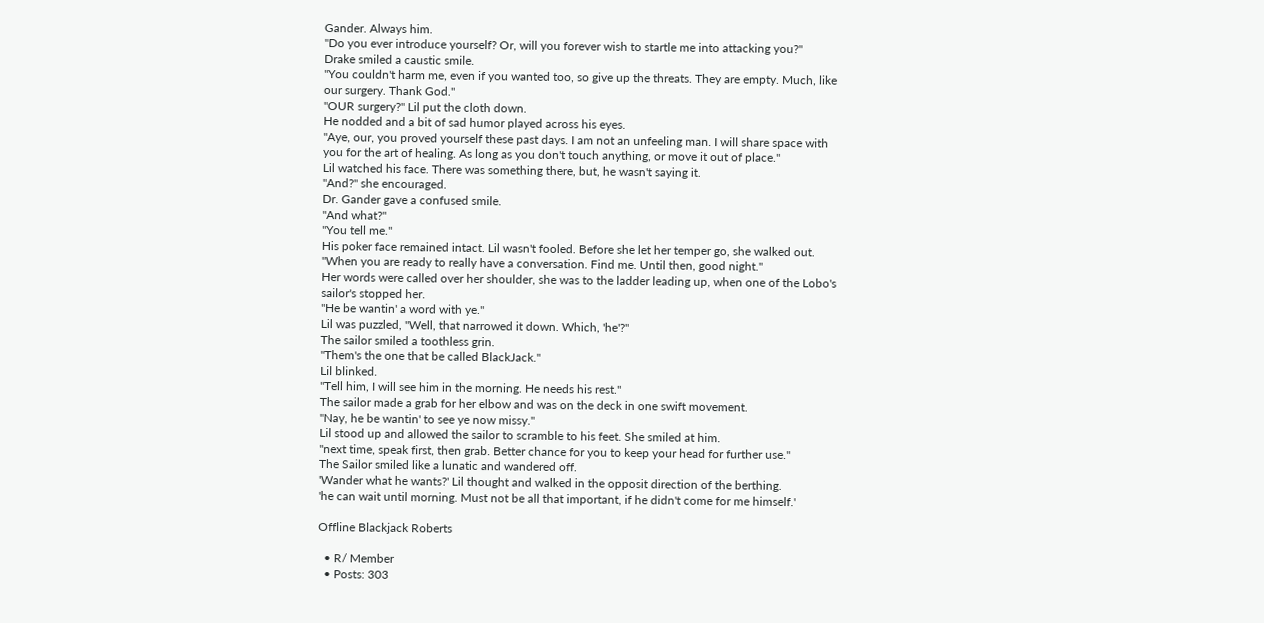Gander. Always him.
"Do you ever introduce yourself? Or, will you forever wish to startle me into attacking you?"
Drake smiled a caustic smile.
"You couldn't harm me, even if you wanted too, so give up the threats. They are empty. Much, like our surgery. Thank God."
"OUR surgery?" Lil put the cloth down.
He nodded and a bit of sad humor played across his eyes.
"Aye, our, you proved yourself these past days. I am not an unfeeling man. I will share space with you for the art of healing. As long as you don't touch anything, or move it out of place."
Lil watched his face. There was something there, but, he wasn't saying it.
"And?" she encouraged.
Dr. Gander gave a confused smile.
"And what?"
"You tell me."
His poker face remained intact. Lil wasn't fooled. Before she let her temper go, she walked out.
"When you are ready to really have a conversation. Find me. Until then, good night."
Her words were called over her shoulder, she was to the ladder leading up, when one of the Lobo's sailor's stopped her.
"He be wantin' a word with ye."
Lil was puzzled, "Well, that narrowed it down. Which, 'he'?"
The sailor smiled a toothless grin.
"Them's the one that be called BlackJack."
Lil blinked.
"Tell him, I will see him in the morning. He needs his rest."
The sailor made a grab for her elbow and was on the deck in one swift movement.
"Nay, he be wantin' to see ye now missy."
Lil stood up and allowed the sailor to scramble to his feet. She smiled at him.
"next time, speak first, then grab. Better chance for you to keep your head for further use."
The Sailor smiled like a lunatic and wandered off.
'Wander what he wants?' Lil thought and walked in the opposit direction of the berthing.
'he can wait until morning. Must not be all that important, if he didn't come for me himself.'

Offline Blackjack Roberts

  • R/ Member
  • Posts: 303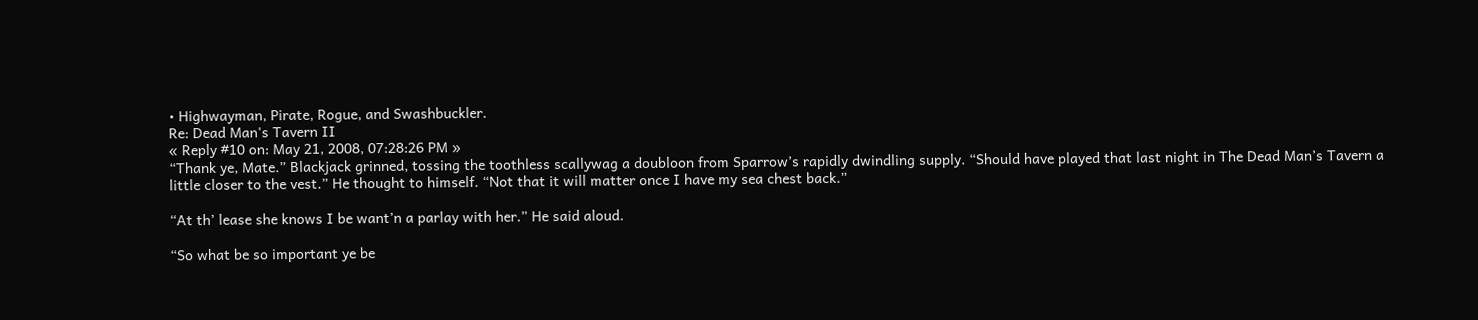• Highwayman, Pirate, Rogue, and Swashbuckler.
Re: Dead Man's Tavern II
« Reply #10 on: May 21, 2008, 07:28:26 PM »
“Thank ye, Mate.” Blackjack grinned, tossing the toothless scallywag a doubloon from Sparrow’s rapidly dwindling supply. “Should have played that last night in The Dead Man’s Tavern a little closer to the vest.” He thought to himself. “Not that it will matter once I have my sea chest back.”

“At th’ lease she knows I be want’n a parlay with her.” He said aloud.

“So what be so important ye be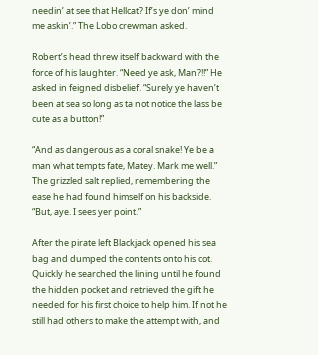needin’ at see that Hellcat? If’s ye don’ mind me askin’.” The Lobo crewman asked.

Robert’s head threw itself backward with the force of his laughter. “Need ye ask, Man?!!” He asked in feigned disbelief. “Surely ye haven’t been at sea so long as ta not notice the lass be cute as a button!”

“And as dangerous as a coral snake! Ye be a man what tempts fate, Matey. Mark me well.” The grizzled salt replied, remembering the ease he had found himself on his backside. “But, aye. I sees yer point.”

After the pirate left Blackjack opened his sea bag and dumped the contents onto his cot. Quickly he searched the lining until he found the hidden pocket and retrieved the gift he needed for his first choice to help him. If not he still had others to make the attempt with, and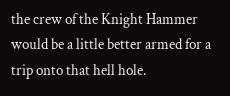the crew of the Knight Hammer would be a little better armed for a trip onto that hell hole.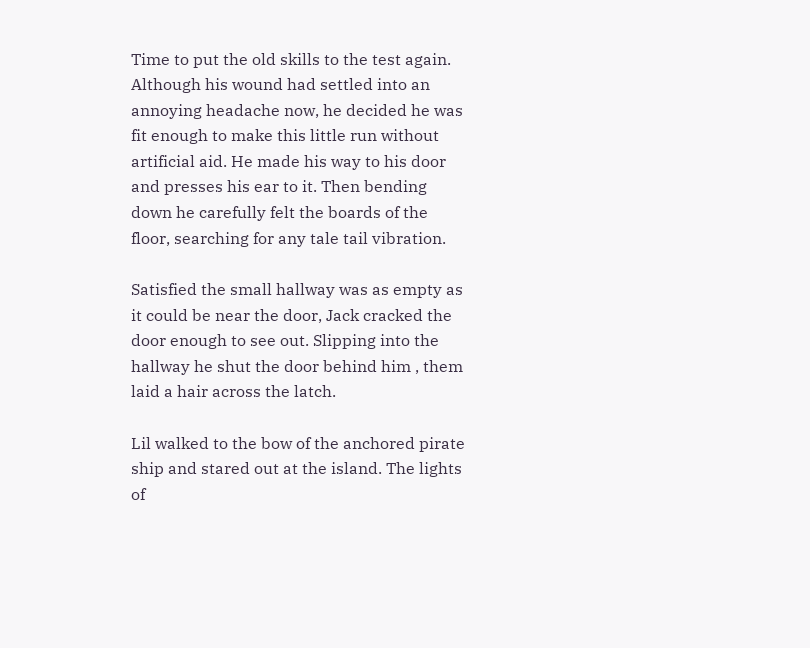Time to put the old skills to the test again. Although his wound had settled into an annoying headache now, he decided he was fit enough to make this little run without artificial aid. He made his way to his door and presses his ear to it. Then bending down he carefully felt the boards of the floor, searching for any tale tail vibration.

Satisfied the small hallway was as empty as it could be near the door, Jack cracked the door enough to see out. Slipping into the hallway he shut the door behind him , them laid a hair across the latch.

Lil walked to the bow of the anchored pirate ship and stared out at the island. The lights of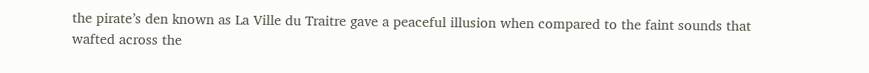the pirate’s den known as La Ville du Traitre gave a peaceful illusion when compared to the faint sounds that wafted across the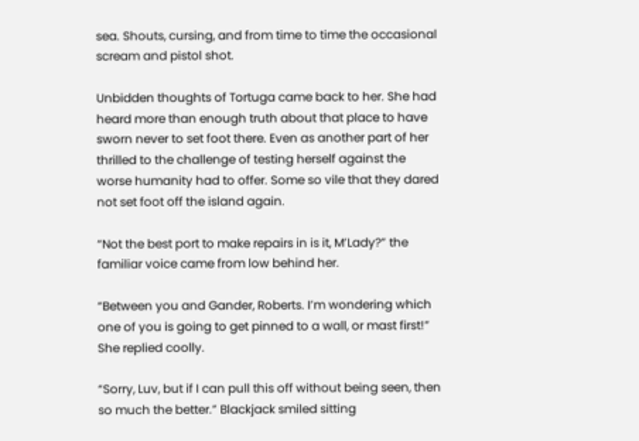sea. Shouts, cursing, and from time to time the occasional scream and pistol shot.

Unbidden thoughts of Tortuga came back to her. She had heard more than enough truth about that place to have sworn never to set foot there. Even as another part of her thrilled to the challenge of testing herself against the worse humanity had to offer. Some so vile that they dared not set foot off the island again.

“Not the best port to make repairs in is it, M’Lady?” the familiar voice came from low behind her.

“Between you and Gander, Roberts. I’m wondering which one of you is going to get pinned to a wall, or mast first!” She replied coolly.

“Sorry, Luv, but if I can pull this off without being seen, then so much the better.” Blackjack smiled sitting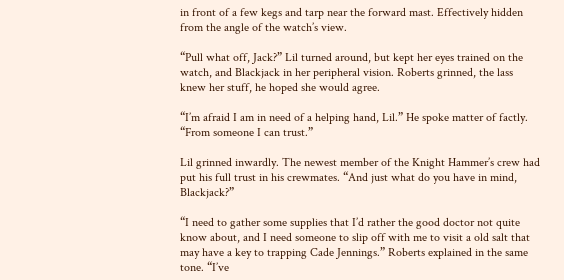in front of a few kegs and tarp near the forward mast. Effectively hidden from the angle of the watch’s view.

“Pull what off, Jack?” Lil turned around, but kept her eyes trained on the watch, and Blackjack in her peripheral vision. Roberts grinned, the lass knew her stuff, he hoped she would agree.

“I’m afraid I am in need of a helping hand, Lil.” He spoke matter of factly. “From someone I can trust.”

Lil grinned inwardly. The newest member of the Knight Hammer’s crew had put his full trust in his crewmates. “And just what do you have in mind, Blackjack?”

“I need to gather some supplies that I’d rather the good doctor not quite know about, and I need someone to slip off with me to visit a old salt that may have a key to trapping Cade Jennings.” Roberts explained in the same tone. “I’ve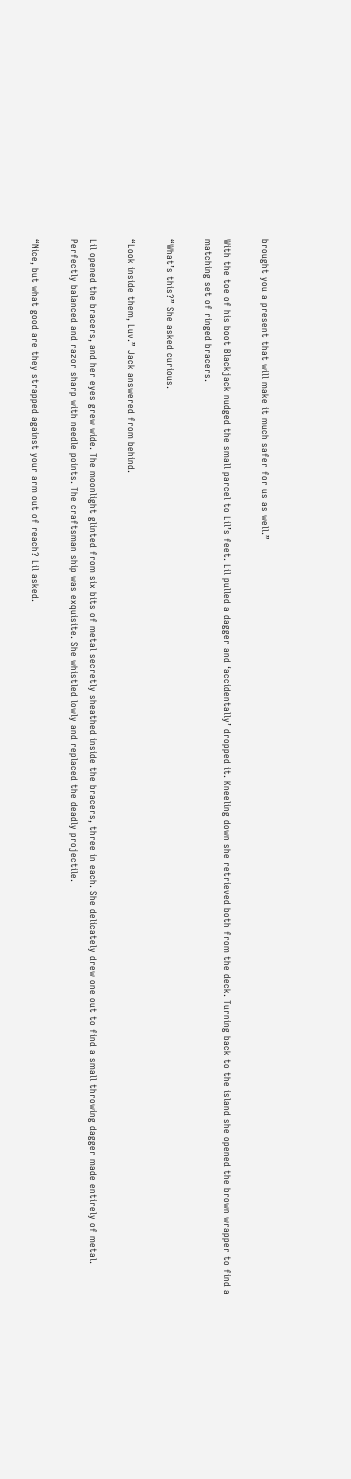brought you a present that will make it much safer for us as well.”

With the toe of his boot Blackjack nudged the small parcel to Lil’s feet. Lil pulled a dagger and ‘accidentally’ dropped it. Kneeling down she retrieved both from the deck. Turning back to the island she opened the brown wrapper to find a matching set of ringed bracers.

“What’s this?” She asked curious.

“Look inside them, Luv.” Jack answered from behind.

Lil opened the bracers, and her eyes grew wide. The moonlight glinted from six bits of metal secretly sheathed inside the bracers, three in each. She delicately drew one out to find a small throwing dagger made entirely of metal. Perfectly balanced and razor sharp with needle points. The craftsman ship was exquisite. She whistled lowly and replaced the deadly projectile.

“Nice, but what good are they strapped against your arm out of reach? Lil asked.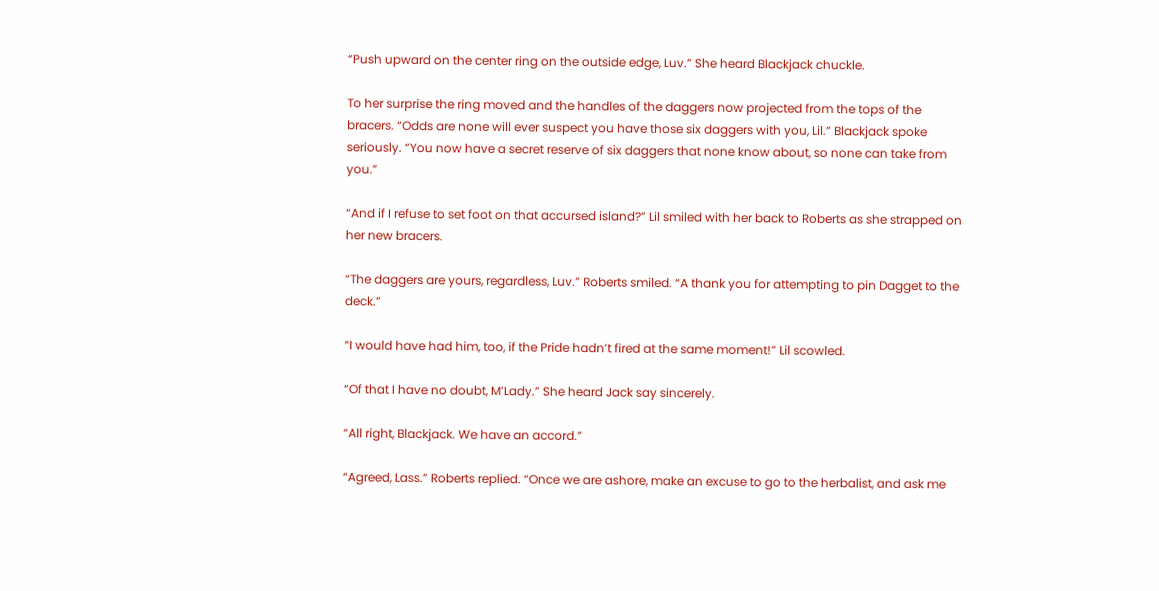“Push upward on the center ring on the outside edge, Luv.” She heard Blackjack chuckle.

To her surprise the ring moved and the handles of the daggers now projected from the tops of the bracers. “Odds are none will ever suspect you have those six daggers with you, Lil.” Blackjack spoke seriously. “You now have a secret reserve of six daggers that none know about, so none can take from you.”

“And if I refuse to set foot on that accursed island?” Lil smiled with her back to Roberts as she strapped on her new bracers.

“The daggers are yours, regardless, Luv.” Roberts smiled. “A thank you for attempting to pin Dagget to the deck.”

“I would have had him, too, if the Pride hadn’t fired at the same moment!” Lil scowled.

“Of that I have no doubt, M’Lady.” She heard Jack say sincerely.

“All right, Blackjack. We have an accord.”

“Agreed, Lass.” Roberts replied. “Once we are ashore, make an excuse to go to the herbalist, and ask me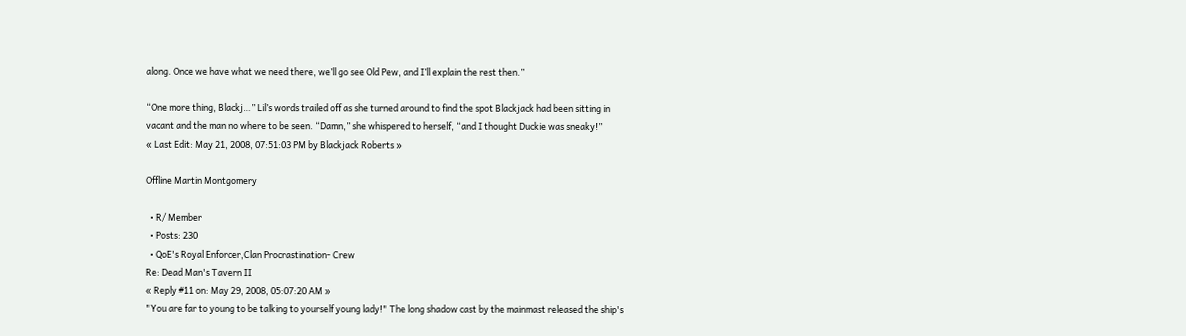along. Once we have what we need there, we’ll go see Old Pew, and I’ll explain the rest then.”

“One more thing, Blackj…” Lil’s words trailed off as she turned around to find the spot Blackjack had been sitting in vacant and the man no where to be seen. “Damn,” she whispered to herself, “and I thought Duckie was sneaky!”
« Last Edit: May 21, 2008, 07:51:03 PM by Blackjack Roberts »

Offline Martin Montgomery

  • R/ Member
  • Posts: 230
  • QoE's Royal Enforcer,Clan Procrastination- Crew
Re: Dead Man's Tavern II
« Reply #11 on: May 29, 2008, 05:07:20 AM »
"You are far to young to be talking to yourself young lady!" The long shadow cast by the mainmast released the ship's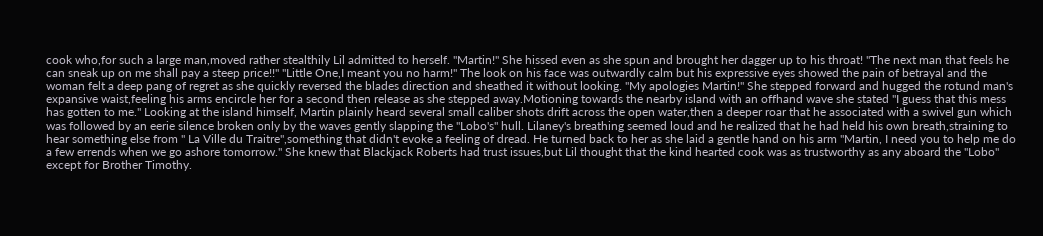cook who,for such a large man,moved rather stealthily Lil admitted to herself. "Martin!" She hissed even as she spun and brought her dagger up to his throat! "The next man that feels he can sneak up on me shall pay a steep price!!" "Little One,I meant you no harm!" The look on his face was outwardly calm but his expressive eyes showed the pain of betrayal and the woman felt a deep pang of regret as she quickly reversed the blades direction and sheathed it without looking. "My apologies Martin!" She stepped forward and hugged the rotund man's expansive waist,feeling his arms encircle her for a second then release as she stepped away.Motioning towards the nearby island with an offhand wave she stated "I guess that this mess has gotten to me." Looking at the island himself, Martin plainly heard several small caliber shots drift across the open water,then a deeper roar that he associated with a swivel gun which was followed by an eerie silence broken only by the waves gently slapping the "Lobo's" hull. Lilaney's breathing seemed loud and he realized that he had held his own breath,straining to hear something else from " La Ville du Traitre",something that didn't evoke a feeling of dread. He turned back to her as she laid a gentle hand on his arm "Martin, I need you to help me do a few errends when we go ashore tomorrow." She knew that Blackjack Roberts had trust issues,but Lil thought that the kind hearted cook was as trustworthy as any aboard the "Lobo" except for Brother Timothy.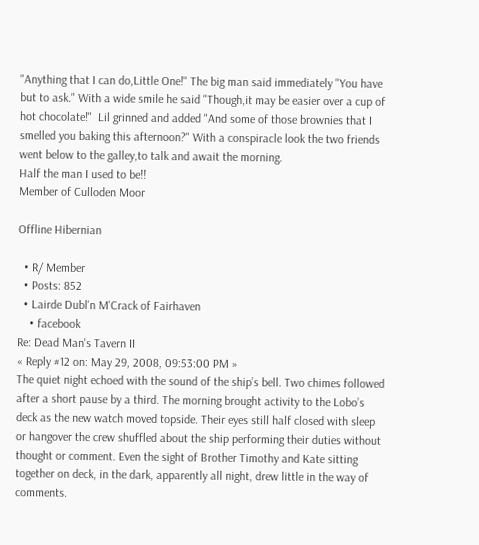"Anything that I can do,Little One!" The big man said immediately "You have but to ask." With a wide smile he said "Though,it may be easier over a cup of hot chocolate!"  Lil grinned and added "And some of those brownies that I smelled you baking this afternoon?" With a conspiracle look the two friends went below to the galley,to talk and await the morning.
Half the man I used to be!!
Member of Culloden Moor

Offline Hibernian

  • R/ Member
  • Posts: 852
  • Lairde Dubl'n M'Crack of Fairhaven
    • facebook
Re: Dead Man's Tavern II
« Reply #12 on: May 29, 2008, 09:53:00 PM »
The quiet night echoed with the sound of the ship’s bell. Two chimes followed after a short pause by a third. The morning brought activity to the Lobo’s deck as the new watch moved topside. Their eyes still half closed with sleep or hangover the crew shuffled about the ship performing their duties without thought or comment. Even the sight of Brother Timothy and Kate sitting together on deck, in the dark, apparently all night, drew little in the way of comments.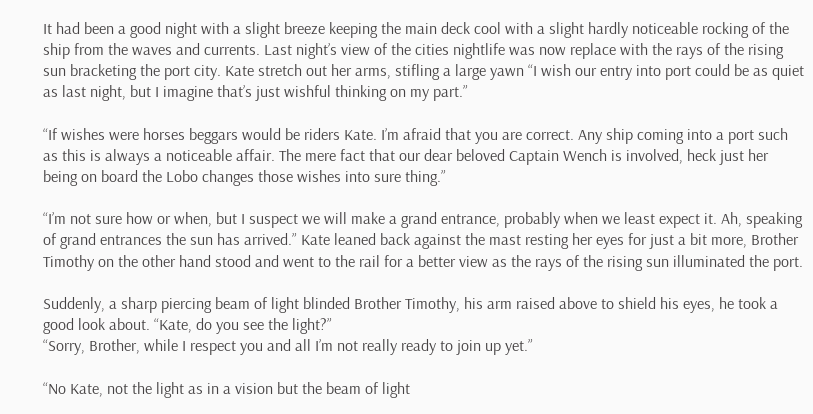It had been a good night with a slight breeze keeping the main deck cool with a slight hardly noticeable rocking of the ship from the waves and currents. Last night’s view of the cities nightlife was now replace with the rays of the rising sun bracketing the port city. Kate stretch out her arms, stifling a large yawn “I wish our entry into port could be as quiet as last night, but I imagine that’s just wishful thinking on my part.”

“If wishes were horses beggars would be riders Kate. I’m afraid that you are correct. Any ship coming into a port such as this is always a noticeable affair. The mere fact that our dear beloved Captain Wench is involved, heck just her being on board the Lobo changes those wishes into sure thing.”

“I’m not sure how or when, but I suspect we will make a grand entrance, probably when we least expect it. Ah, speaking of grand entrances the sun has arrived.” Kate leaned back against the mast resting her eyes for just a bit more, Brother Timothy on the other hand stood and went to the rail for a better view as the rays of the rising sun illuminated the port.

Suddenly, a sharp piercing beam of light blinded Brother Timothy, his arm raised above to shield his eyes, he took a good look about. “Kate, do you see the light?”
“Sorry, Brother, while I respect you and all I’m not really ready to join up yet.”

“No Kate, not the light as in a vision but the beam of light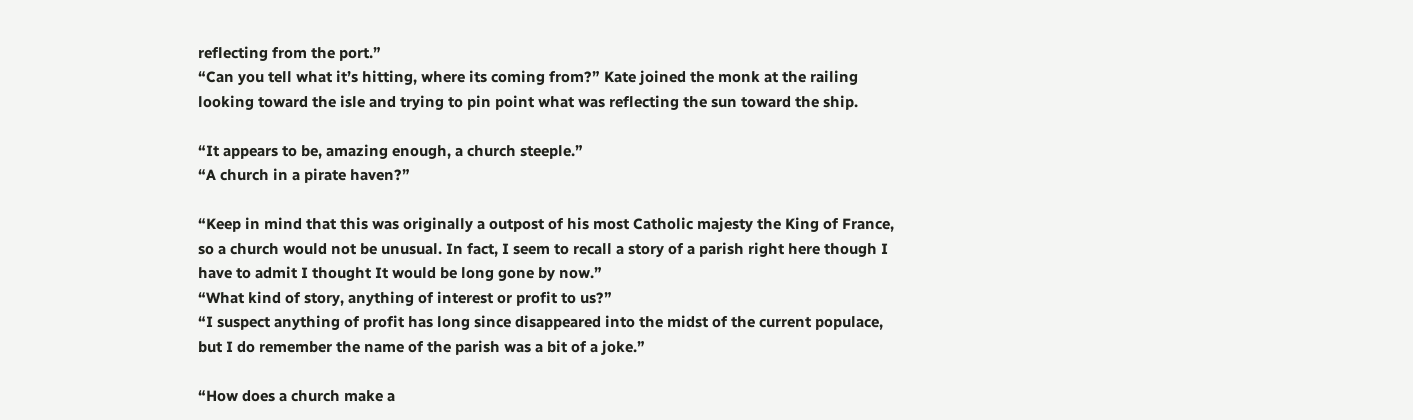reflecting from the port.”
“Can you tell what it’s hitting, where its coming from?” Kate joined the monk at the railing looking toward the isle and trying to pin point what was reflecting the sun toward the ship.

“It appears to be, amazing enough, a church steeple.”
“A church in a pirate haven?”

“Keep in mind that this was originally a outpost of his most Catholic majesty the King of France, so a church would not be unusual. In fact, I seem to recall a story of a parish right here though I have to admit I thought It would be long gone by now.”
“What kind of story, anything of interest or profit to us?”
“I suspect anything of profit has long since disappeared into the midst of the current populace, but I do remember the name of the parish was a bit of a joke.”

“How does a church make a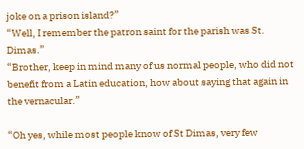joke on a prison island?”
“Well, I remember the patron saint for the parish was St. Dimas.”
“Brother, keep in mind many of us normal people, who did not benefit from a Latin education, how about saying that again in the vernacular.”

“Oh yes, while most people know of St Dimas, very few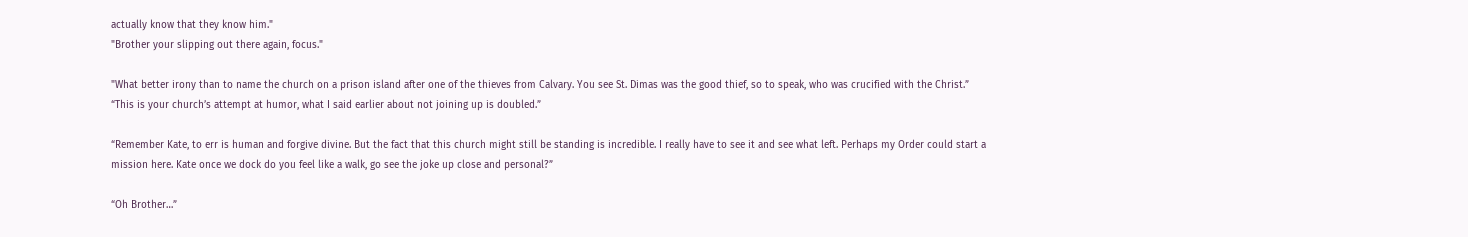actually know that they know him."
"Brother your slipping out there again, focus."

"What better irony than to name the church on a prison island after one of the thieves from Calvary. You see St. Dimas was the good thief, so to speak, who was crucified with the Christ.”
“This is your church’s attempt at humor, what I said earlier about not joining up is doubled.”

“Remember Kate, to err is human and forgive divine. But the fact that this church might still be standing is incredible. I really have to see it and see what left. Perhaps my Order could start a mission here. Kate once we dock do you feel like a walk, go see the joke up close and personal?”

“Oh Brother…”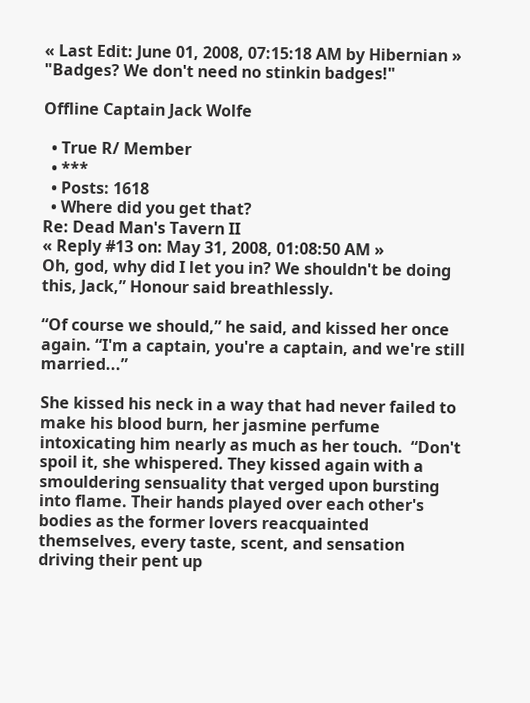« Last Edit: June 01, 2008, 07:15:18 AM by Hibernian »
"Badges? We don't need no stinkin badges!"

Offline Captain Jack Wolfe

  • True R/ Member
  • ***
  • Posts: 1618
  • Where did you get that?
Re: Dead Man's Tavern II
« Reply #13 on: May 31, 2008, 01:08:50 AM »
Oh, god, why did I let you in? We shouldn't be doing this, Jack,” Honour said breathlessly.

“Of course we should,” he said, and kissed her once again. “I'm a captain, you're a captain, and we're still married...”

She kissed his neck in a way that had never failed to make his blood burn, her jasmine perfume intoxicating him nearly as much as her touch.  “Don't spoil it, she whispered. They kissed again with a smouldering sensuality that verged upon bursting into flame. Their hands played over each other's bodies as the former lovers reacquainted themselves, every taste, scent, and sensation driving their pent up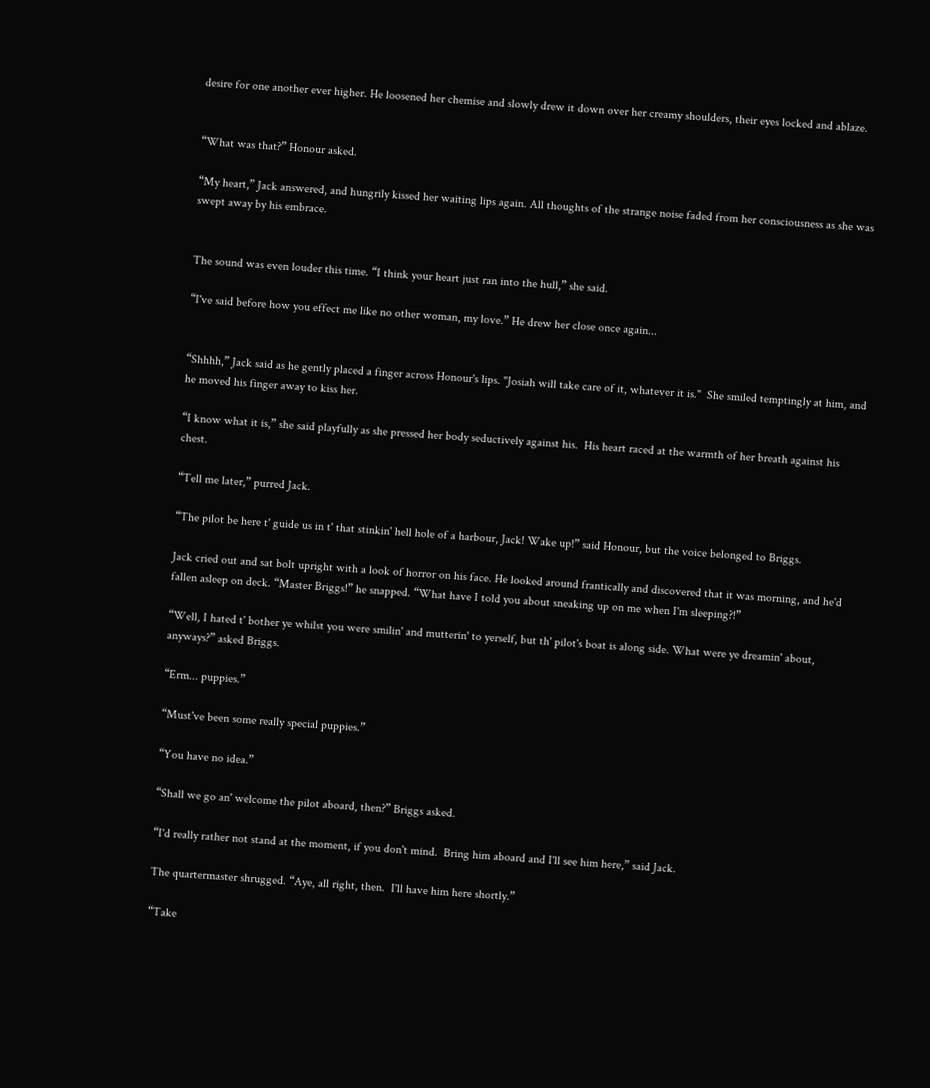desire for one another ever higher. He loosened her chemise and slowly drew it down over her creamy shoulders, their eyes locked and ablaze.


“What was that?” Honour asked.

“My heart,” Jack answered, and hungrily kissed her waiting lips again. All thoughts of the strange noise faded from her consciousness as she was swept away by his embrace.


The sound was even louder this time. “I think your heart just ran into the hull,” she said.

“I've said before how you effect me like no other woman, my love.” He drew her close once again...


“Shhhh,” Jack said as he gently placed a finger across Honour's lips. "Josiah will take care of it, whatever it is."  She smiled temptingly at him, and he moved his finger away to kiss her.

“I know what it is,” she said playfully as she pressed her body seductively against his.  His heart raced at the warmth of her breath against his chest.

“Tell me later,” purred Jack.

“The pilot be here t' guide us in t' that stinkin' hell hole of a harbour, Jack! Wake up!” said Honour, but the voice belonged to Briggs.

Jack cried out and sat bolt upright with a look of horror on his face. He looked around frantically and discovered that it was morning, and he'd fallen asleep on deck. “Master Briggs!” he snapped. “What have I told you about sneaking up on me when I'm sleeping?!”

“Well, I hated t' bother ye whilst you were smilin' and mutterin' to yerself, but th' pilot's boat is along side. What were ye dreamin' about, anyways?” asked Briggs.

“Erm... puppies.”

“Must've been some really special puppies.”

“You have no idea.”

“Shall we go an' welcome the pilot aboard, then?” Briggs asked.

“I'd really rather not stand at the moment, if you don't mind.  Bring him aboard and I'll see him here,” said Jack.

The quartermaster shrugged. “Aye, all right, then.  I'll have him here shortly.”

“Take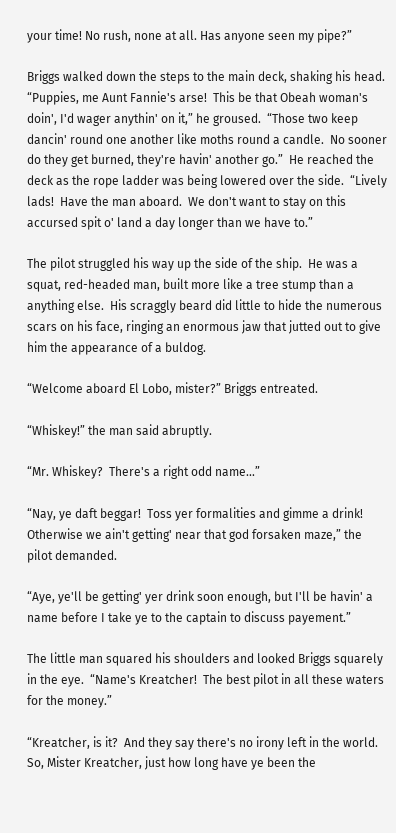your time! No rush, none at all. Has anyone seen my pipe?”

Briggs walked down the steps to the main deck, shaking his head.  “Puppies, me Aunt Fannie's arse!  This be that Obeah woman's doin', I'd wager anythin' on it,” he groused.  “Those two keep dancin' round one another like moths round a candle.  No sooner do they get burned, they're havin' another go.”  He reached the deck as the rope ladder was being lowered over the side.  “Lively lads!  Have the man aboard.  We don't want to stay on this accursed spit o' land a day longer than we have to.”

The pilot struggled his way up the side of the ship.  He was a squat, red-headed man, built more like a tree stump than a anything else.  His scraggly beard did little to hide the numerous scars on his face, ringing an enormous jaw that jutted out to give him the appearance of a buldog.

“Welcome aboard El Lobo, mister?” Briggs entreated.

“Whiskey!” the man said abruptly.

“Mr. Whiskey?  There's a right odd name...”

“Nay, ye daft beggar!  Toss yer formalities and gimme a drink!  Otherwise we ain't getting' near that god forsaken maze,” the pilot demanded.

“Aye, ye'll be getting' yer drink soon enough, but I'll be havin' a name before I take ye to the captain to discuss payement.”

The little man squared his shoulders and looked Briggs squarely in the eye.  “Name's Kreatcher!  The best pilot in all these waters for the money.”

“Kreatcher, is it?  And they say there's no irony left in the world.  So, Mister Kreatcher, just how long have ye been the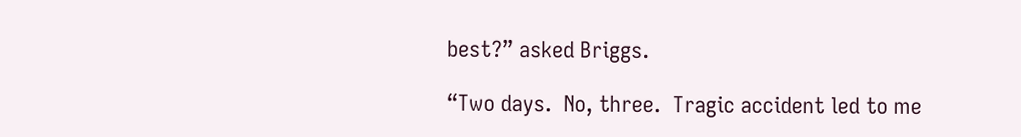best?” asked Briggs.

“Two days.  No, three.  Tragic accident led to me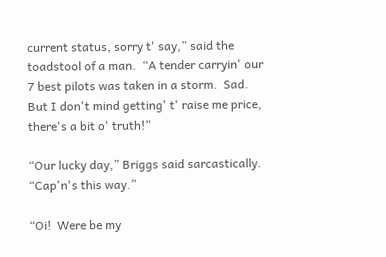current status, sorry t' say,” said the toadstool of a man.  “A tender carryin' our 7 best pilots was taken in a storm.  Sad.  But I don't mind getting' t' raise me price, there's a bit o' truth!”

“Our lucky day,” Briggs said sarcastically.  “Cap'n's this way.”

“Oi!  Were be my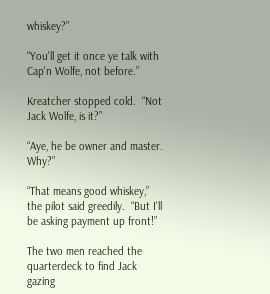whiskey?”

“You'll get it once ye talk with Cap'n Wolfe, not before.”

Kreatcher stopped cold.  “Not Jack Wolfe, is it?”

“Aye, he be owner and master.  Why?”

“That means good whiskey,” the pilot said greedily.  “But I'll be asking payment up front!”

The two men reached the quarterdeck to find Jack gazing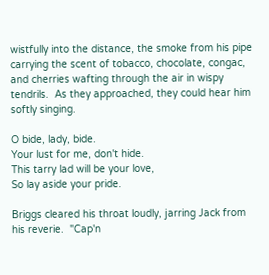wistfully into the distance, the smoke from his pipe carrying the scent of tobacco, chocolate, congac, and cherries wafting through the air in wispy tendrils.  As they approached, they could hear him softly singing.

O bide, lady, bide.
Your lust for me, don't hide.
This tarry lad will be your love,
So lay aside your pride.

Briggs cleared his throat loudly, jarring Jack from his reverie.  "Cap'n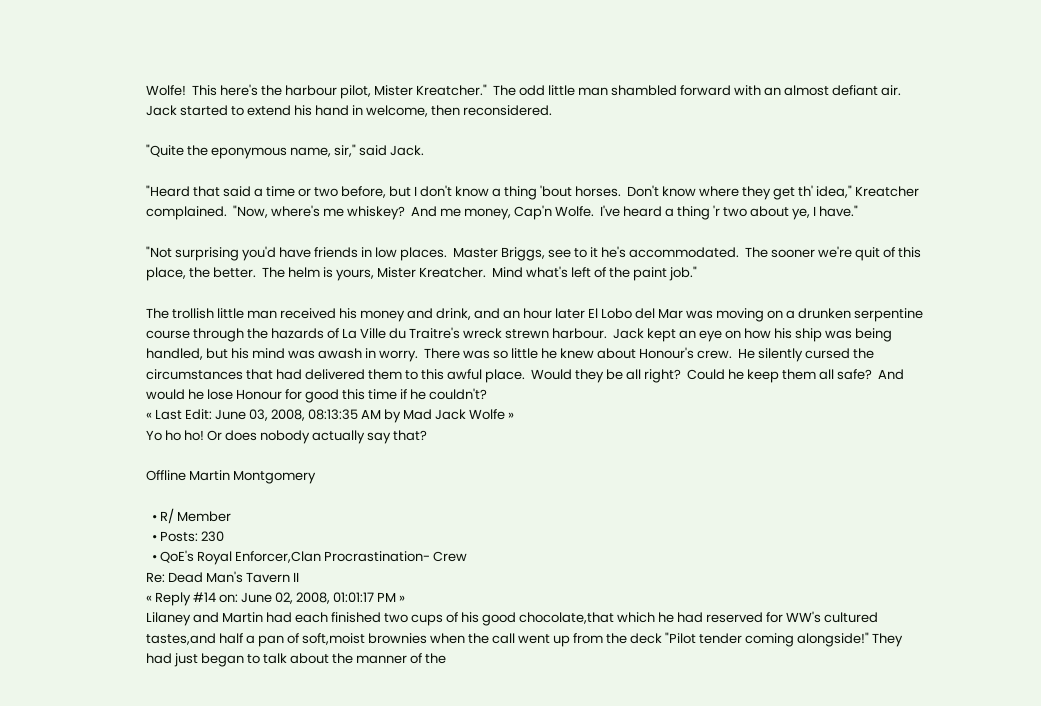Wolfe!  This here's the harbour pilot, Mister Kreatcher."  The odd little man shambled forward with an almost defiant air.  Jack started to extend his hand in welcome, then reconsidered.

"Quite the eponymous name, sir," said Jack.

"Heard that said a time or two before, but I don't know a thing 'bout horses.  Don't know where they get th' idea," Kreatcher complained.  "Now, where's me whiskey?  And me money, Cap'n Wolfe.  I've heard a thing 'r two about ye, I have."

"Not surprising you'd have friends in low places.  Master Briggs, see to it he's accommodated.  The sooner we're quit of this place, the better.  The helm is yours, Mister Kreatcher.  Mind what's left of the paint job."

The trollish little man received his money and drink, and an hour later El Lobo del Mar was moving on a drunken serpentine course through the hazards of La Ville du Traitre's wreck strewn harbour.  Jack kept an eye on how his ship was being handled, but his mind was awash in worry.  There was so little he knew about Honour's crew.  He silently cursed the circumstances that had delivered them to this awful place.  Would they be all right?  Could he keep them all safe?  And would he lose Honour for good this time if he couldn't?
« Last Edit: June 03, 2008, 08:13:35 AM by Mad Jack Wolfe »
Yo ho ho! Or does nobody actually say that?

Offline Martin Montgomery

  • R/ Member
  • Posts: 230
  • QoE's Royal Enforcer,Clan Procrastination- Crew
Re: Dead Man's Tavern II
« Reply #14 on: June 02, 2008, 01:01:17 PM »
Lilaney and Martin had each finished two cups of his good chocolate,that which he had reserved for WW's cultured tastes,and half a pan of soft,moist brownies when the call went up from the deck "Pilot tender coming alongside!" They had just began to talk about the manner of the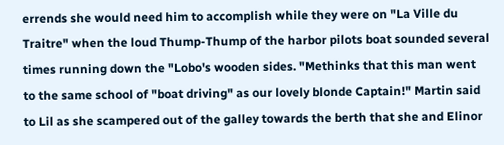errends she would need him to accomplish while they were on "La Ville du Traitre" when the loud Thump-Thump of the harbor pilots boat sounded several times running down the "Lobo's wooden sides. "Methinks that this man went to the same school of "boat driving" as our lovely blonde Captain!" Martin said to Lil as she scampered out of the galley towards the berth that she and Elinor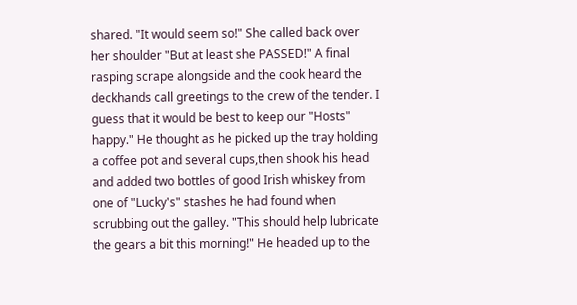shared. "It would seem so!" She called back over her shoulder "But at least she PASSED!" A final rasping scrape alongside and the cook heard the deckhands call greetings to the crew of the tender. I guess that it would be best to keep our "Hosts" happy." He thought as he picked up the tray holding a coffee pot and several cups,then shook his head and added two bottles of good Irish whiskey from one of "Lucky's" stashes he had found when scrubbing out the galley. "This should help lubricate the gears a bit this morning!" He headed up to the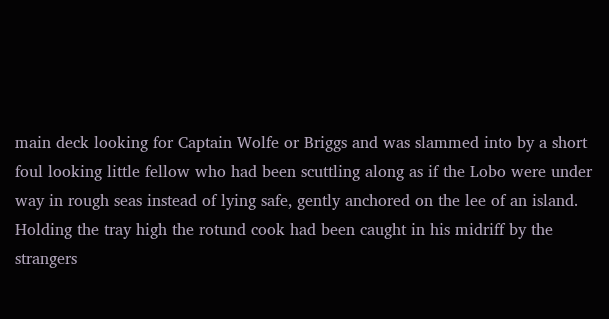main deck looking for Captain Wolfe or Briggs and was slammed into by a short foul looking little fellow who had been scuttling along as if the Lobo were under way in rough seas instead of lying safe, gently anchored on the lee of an island. Holding the tray high the rotund cook had been caught in his midriff by the strangers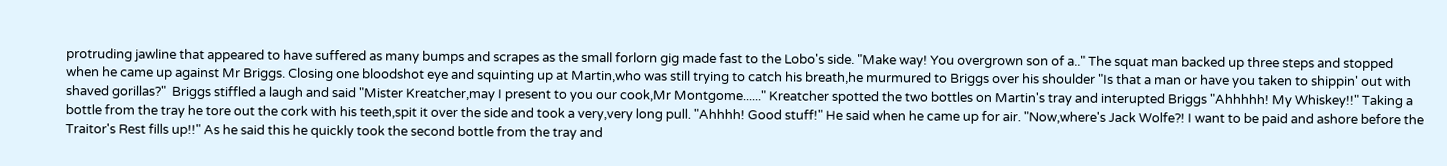protruding jawline that appeared to have suffered as many bumps and scrapes as the small forlorn gig made fast to the Lobo's side. "Make way! You overgrown son of a.." The squat man backed up three steps and stopped when he came up against Mr Briggs. Closing one bloodshot eye and squinting up at Martin,who was still trying to catch his breath,he murmured to Briggs over his shoulder "Is that a man or have you taken to shippin' out with shaved gorillas?"  Briggs stiffled a laugh and said "Mister Kreatcher,may I present to you our cook,Mr Montgome......" Kreatcher spotted the two bottles on Martin's tray and interupted Briggs "Ahhhhh! My Whiskey!!" Taking a bottle from the tray he tore out the cork with his teeth,spit it over the side and took a very,very long pull. "Ahhhh! Good stuff!" He said when he came up for air. "Now,where's Jack Wolfe?! I want to be paid and ashore before the Traitor's Rest fills up!!" As he said this he quickly took the second bottle from the tray and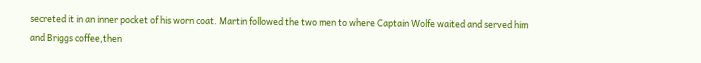secreted it in an inner pocket of his worn coat. Martin followed the two men to where Captain Wolfe waited and served him and Briggs coffee,then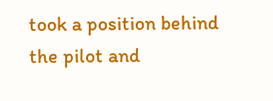took a position behind the pilot and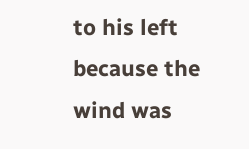to his left because the wind was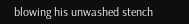blowing his unwashed stench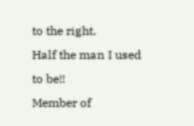to the right.
Half the man I used to be!!
Member of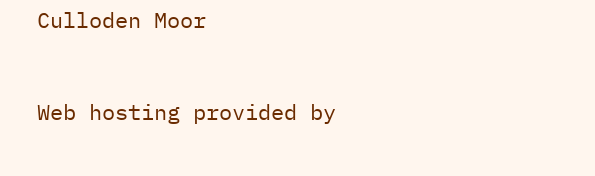Culloden Moor


Web hosting provided by